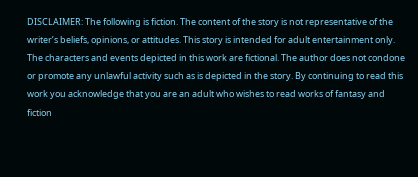DISCLAIMER: The following is fiction. The content of the story is not representative of the writer’s beliefs, opinions, or attitudes. This story is intended for adult entertainment only. The characters and events depicted in this work are fictional. The author does not condone or promote any unlawful activity such as is depicted in the story. By continuing to read this work you acknowledge that you are an adult who wishes to read works of fantasy and fiction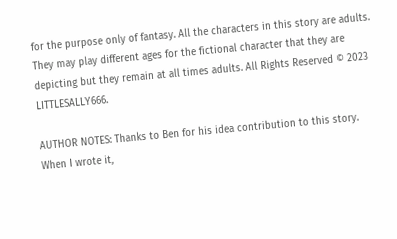for the purpose only of fantasy. All the characters in this story are adults. They may play different ages for the fictional character that they are depicting but they remain at all times adults. All Rights Reserved © 2023 LITTLESALLY666.

AUTHOR NOTES: Thanks to Ben for his idea contribution to this story. When I wrote it,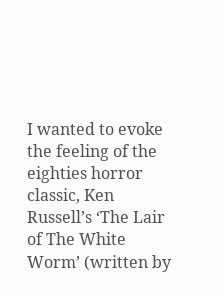I wanted to evoke the feeling of the eighties horror classic, Ken Russell’s ‘The Lair of The White Worm’ (written by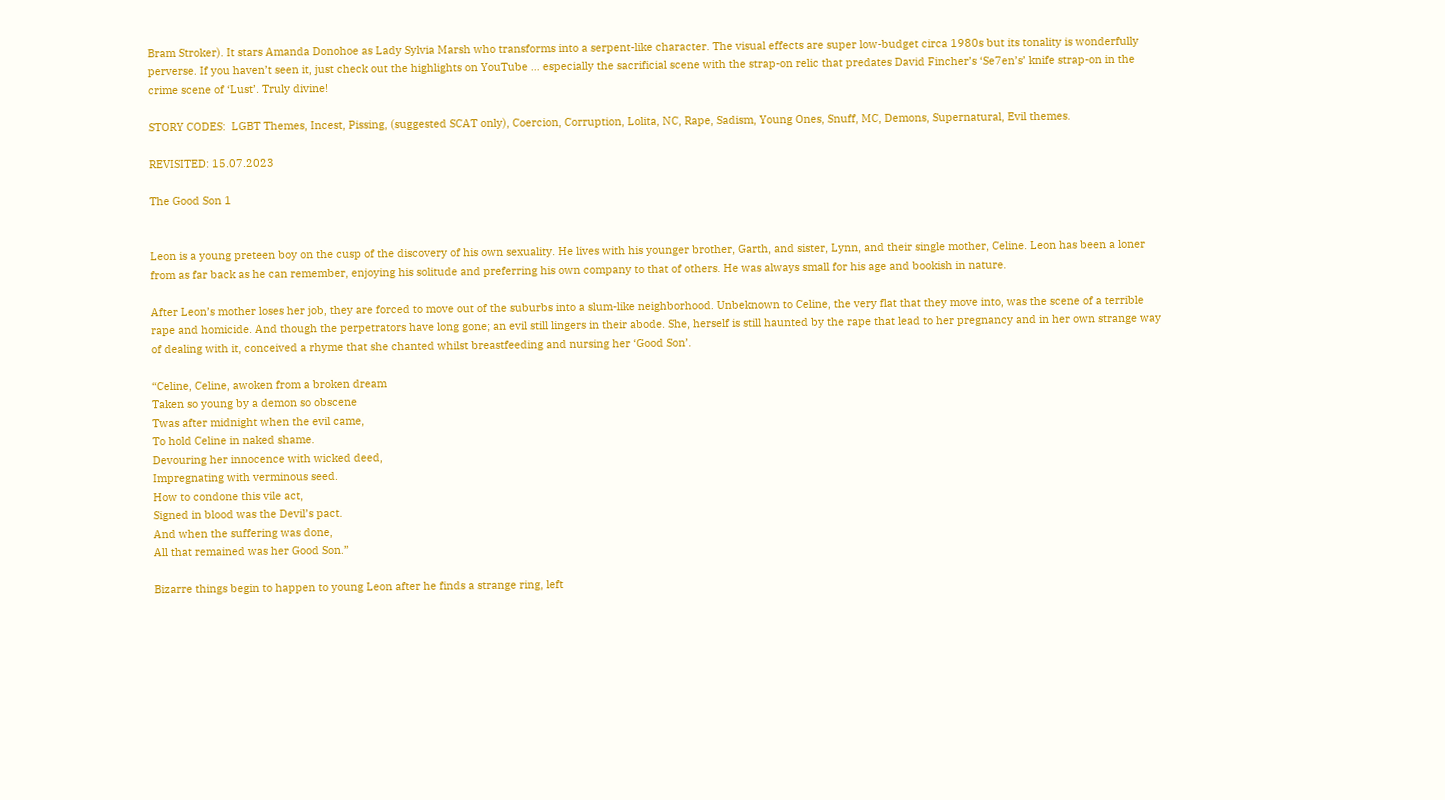Bram Stroker). It stars Amanda Donohoe as Lady Sylvia Marsh who transforms into a serpent-like character. The visual effects are super low-budget circa 1980s but its tonality is wonderfully perverse. If you haven’t seen it, just check out the highlights on YouTube … especially the sacrificial scene with the strap-on relic that predates David Fincher’s ‘Se7en’s’ knife strap-on in the crime scene of ‘Lust’. Truly divine!

STORY CODES:  LGBT Themes, Incest, Pissing, (suggested SCAT only), Coercion, Corruption, Lolita, NC, Rape, Sadism, Young Ones, Snuff, MC, Demons, Supernatural, Evil themes.

REVISITED: 15.07.2023

The Good Son 1


Leon is a young preteen boy on the cusp of the discovery of his own sexuality. He lives with his younger brother, Garth, and sister, Lynn, and their single mother, Celine. Leon has been a loner from as far back as he can remember, enjoying his solitude and preferring his own company to that of others. He was always small for his age and bookish in nature.

After Leon’s mother loses her job, they are forced to move out of the suburbs into a slum-like neighborhood. Unbeknown to Celine, the very flat that they move into, was the scene of a terrible rape and homicide. And though the perpetrators have long gone; an evil still lingers in their abode. She, herself is still haunted by the rape that lead to her pregnancy and in her own strange way of dealing with it, conceived a rhyme that she chanted whilst breastfeeding and nursing her ‘Good Son’.

“Celine, Celine, awoken from a broken dream
Taken so young by a demon so obscene
Twas after midnight when the evil came,
To hold Celine in naked shame.
Devouring her innocence with wicked deed,
Impregnating with verminous seed.
How to condone this vile act,
Signed in blood was the Devil’s pact.
And when the suffering was done,
All that remained was her Good Son.”

Bizarre things begin to happen to young Leon after he finds a strange ring, left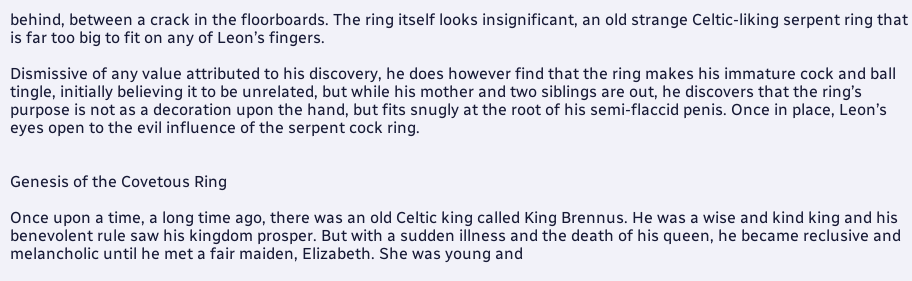behind, between a crack in the floorboards. The ring itself looks insignificant, an old strange Celtic-liking serpent ring that is far too big to fit on any of Leon’s fingers.

Dismissive of any value attributed to his discovery, he does however find that the ring makes his immature cock and ball tingle, initially believing it to be unrelated, but while his mother and two siblings are out, he discovers that the ring’s purpose is not as a decoration upon the hand, but fits snugly at the root of his semi-flaccid penis. Once in place, Leon’s eyes open to the evil influence of the serpent cock ring.


Genesis of the Covetous Ring

Once upon a time, a long time ago, there was an old Celtic king called King Brennus. He was a wise and kind king and his benevolent rule saw his kingdom prosper. But with a sudden illness and the death of his queen, he became reclusive and melancholic until he met a fair maiden, Elizabeth. She was young and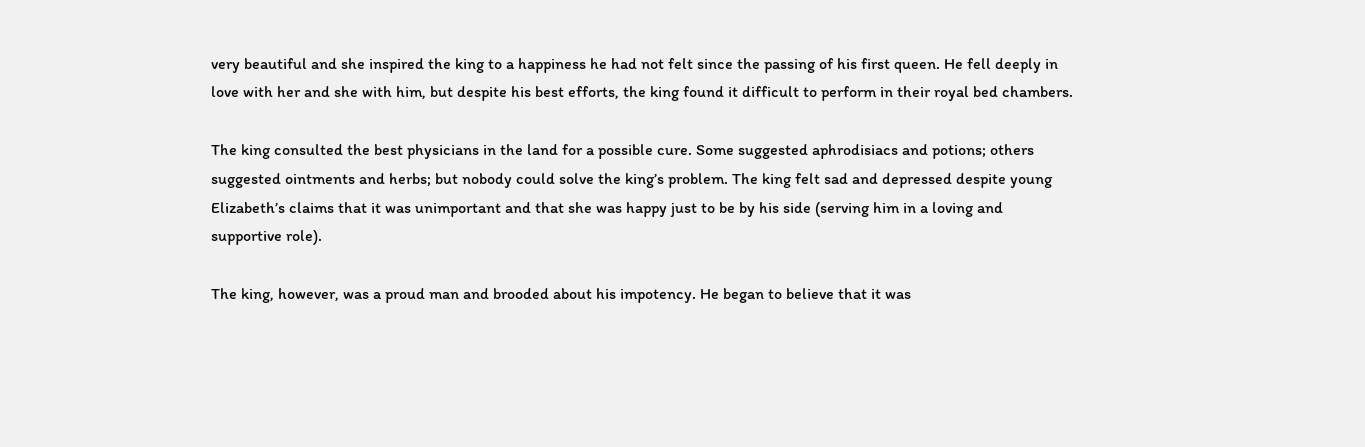very beautiful and she inspired the king to a happiness he had not felt since the passing of his first queen. He fell deeply in love with her and she with him, but despite his best efforts, the king found it difficult to perform in their royal bed chambers.

The king consulted the best physicians in the land for a possible cure. Some suggested aphrodisiacs and potions; others suggested ointments and herbs; but nobody could solve the king’s problem. The king felt sad and depressed despite young Elizabeth’s claims that it was unimportant and that she was happy just to be by his side (serving him in a loving and supportive role).

The king, however, was a proud man and brooded about his impotency. He began to believe that it was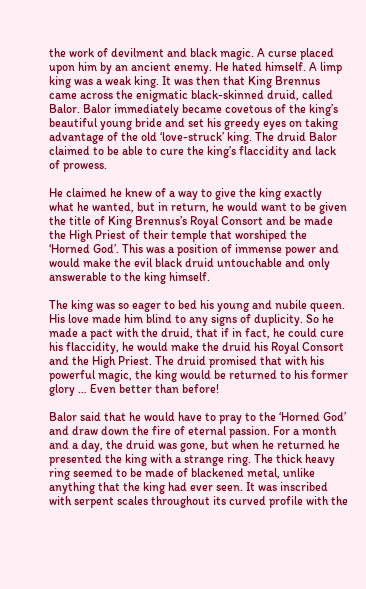the work of devilment and black magic. A curse placed upon him by an ancient enemy. He hated himself. A limp king was a weak king. It was then that King Brennus came across the enigmatic black-skinned druid, called Balor. Balor immediately became covetous of the king’s beautiful young bride and set his greedy eyes on taking advantage of the old ‘love-struck’ king. The druid Balor claimed to be able to cure the king’s flaccidity and lack of prowess.

He claimed he knew of a way to give the king exactly what he wanted, but in return, he would want to be given the title of King Brennus’s Royal Consort and be made the High Priest of their temple that worshiped the ‘Horned God’. This was a position of immense power and would make the evil black druid untouchable and only answerable to the king himself.

The king was so eager to bed his young and nubile queen. His love made him blind to any signs of duplicity. So he made a pact with the druid, that if in fact, he could cure his flaccidity, he would make the druid his Royal Consort and the High Priest. The druid promised that with his powerful magic, the king would be returned to his former glory … Even better than before!

Balor said that he would have to pray to the ‘Horned God’ and draw down the fire of eternal passion. For a month and a day, the druid was gone, but when he returned he presented the king with a strange ring. The thick heavy ring seemed to be made of blackened metal, unlike anything that the king had ever seen. It was inscribed with serpent scales throughout its curved profile with the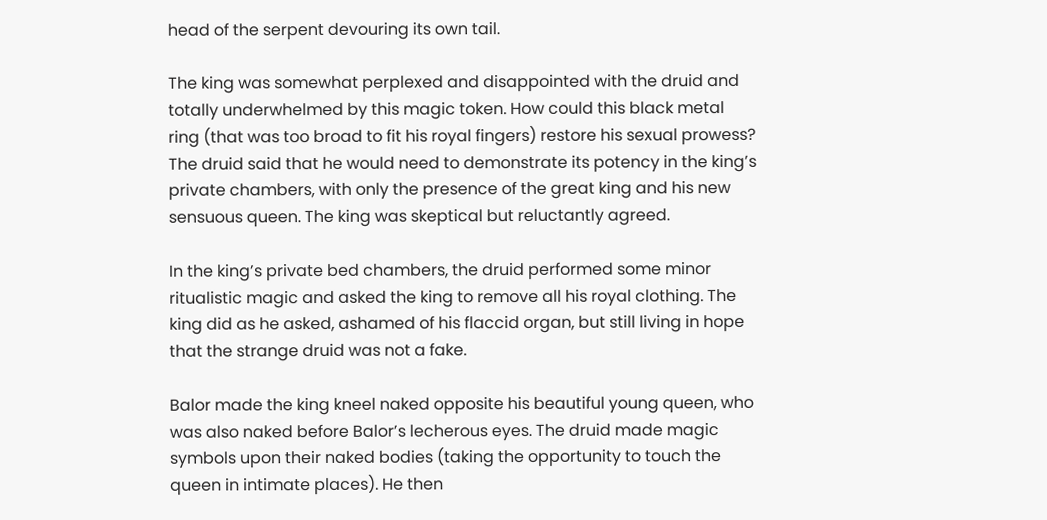head of the serpent devouring its own tail.

The king was somewhat perplexed and disappointed with the druid and totally underwhelmed by this magic token. How could this black metal ring (that was too broad to fit his royal fingers) restore his sexual prowess? The druid said that he would need to demonstrate its potency in the king’s private chambers, with only the presence of the great king and his new sensuous queen. The king was skeptical but reluctantly agreed.

In the king’s private bed chambers, the druid performed some minor ritualistic magic and asked the king to remove all his royal clothing. The king did as he asked, ashamed of his flaccid organ, but still living in hope that the strange druid was not a fake.

Balor made the king kneel naked opposite his beautiful young queen, who was also naked before Balor’s lecherous eyes. The druid made magic symbols upon their naked bodies (taking the opportunity to touch the queen in intimate places). He then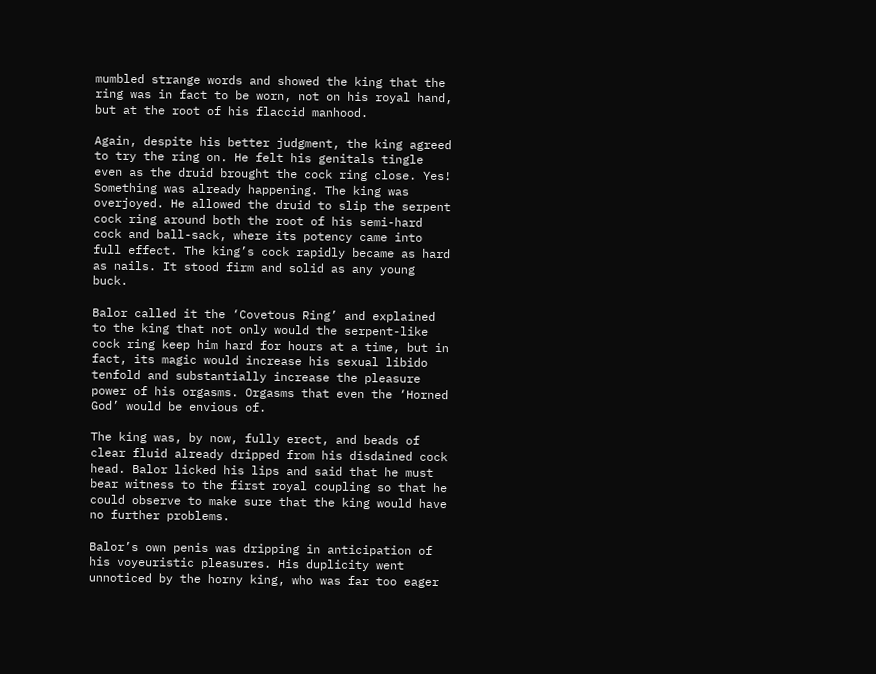mumbled strange words and showed the king that the ring was in fact to be worn, not on his royal hand, but at the root of his flaccid manhood.

Again, despite his better judgment, the king agreed to try the ring on. He felt his genitals tingle even as the druid brought the cock ring close. Yes! Something was already happening. The king was overjoyed. He allowed the druid to slip the serpent cock ring around both the root of his semi-hard cock and ball-sack, where its potency came into full effect. The king’s cock rapidly became as hard as nails. It stood firm and solid as any young buck.

Balor called it the ‘Covetous Ring’ and explained to the king that not only would the serpent-like cock ring keep him hard for hours at a time, but in fact, its magic would increase his sexual libido tenfold and substantially increase the pleasure power of his orgasms. Orgasms that even the ‘Horned God’ would be envious of.

The king was, by now, fully erect, and beads of clear fluid already dripped from his disdained cock head. Balor licked his lips and said that he must bear witness to the first royal coupling so that he could observe to make sure that the king would have no further problems.

Balor’s own penis was dripping in anticipation of his voyeuristic pleasures. His duplicity went unnoticed by the horny king, who was far too eager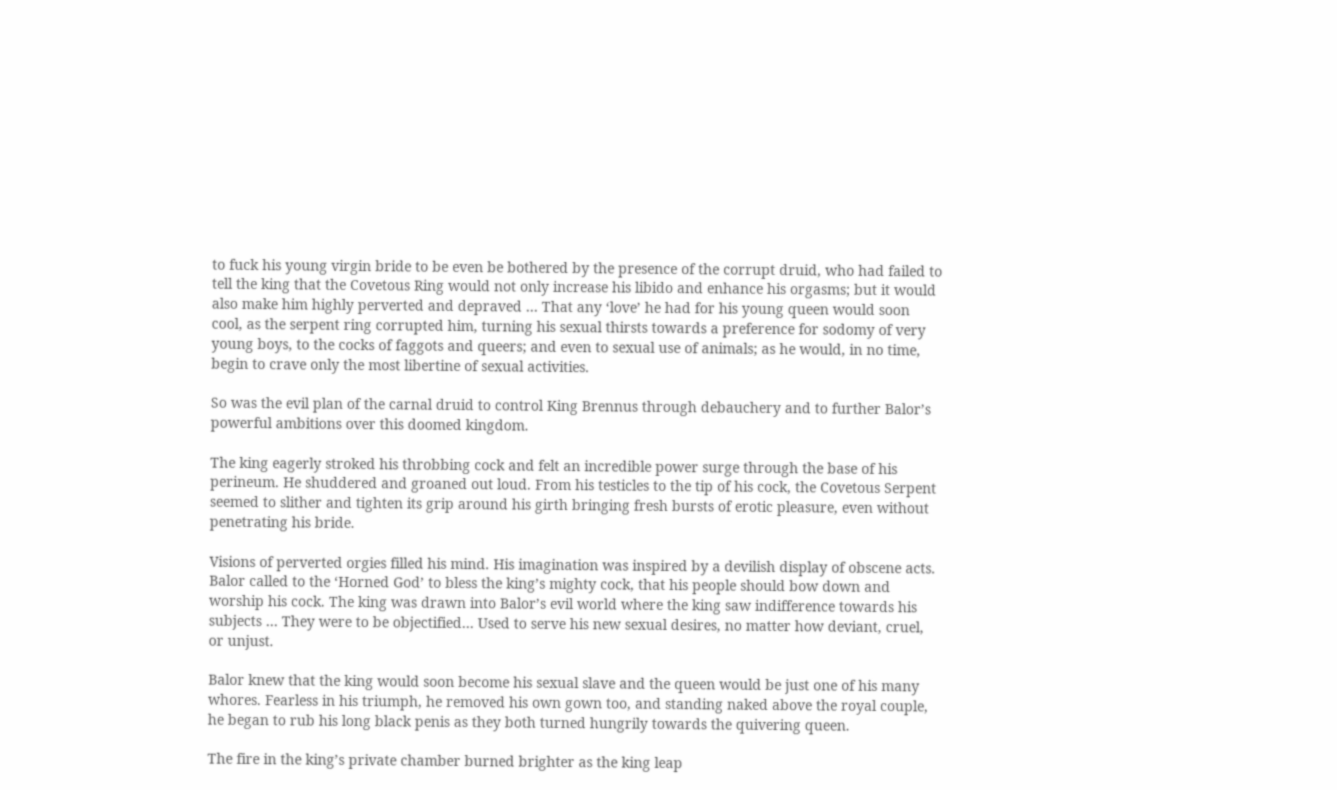to fuck his young virgin bride to be even be bothered by the presence of the corrupt druid, who had failed to tell the king that the Covetous Ring would not only increase his libido and enhance his orgasms; but it would also make him highly perverted and depraved … That any ‘love’ he had for his young queen would soon cool, as the serpent ring corrupted him, turning his sexual thirsts towards a preference for sodomy of very young boys, to the cocks of faggots and queers; and even to sexual use of animals; as he would, in no time, begin to crave only the most libertine of sexual activities.

So was the evil plan of the carnal druid to control King Brennus through debauchery and to further Balor’s powerful ambitions over this doomed kingdom.

The king eagerly stroked his throbbing cock and felt an incredible power surge through the base of his perineum. He shuddered and groaned out loud. From his testicles to the tip of his cock, the Covetous Serpent seemed to slither and tighten its grip around his girth bringing fresh bursts of erotic pleasure, even without penetrating his bride.

Visions of perverted orgies filled his mind. His imagination was inspired by a devilish display of obscene acts. Balor called to the ‘Horned God’ to bless the king’s mighty cock, that his people should bow down and worship his cock. The king was drawn into Balor’s evil world where the king saw indifference towards his subjects … They were to be objectified… Used to serve his new sexual desires, no matter how deviant, cruel, or unjust.

Balor knew that the king would soon become his sexual slave and the queen would be just one of his many whores. Fearless in his triumph, he removed his own gown too, and standing naked above the royal couple, he began to rub his long black penis as they both turned hungrily towards the quivering queen.

The fire in the king’s private chamber burned brighter as the king leap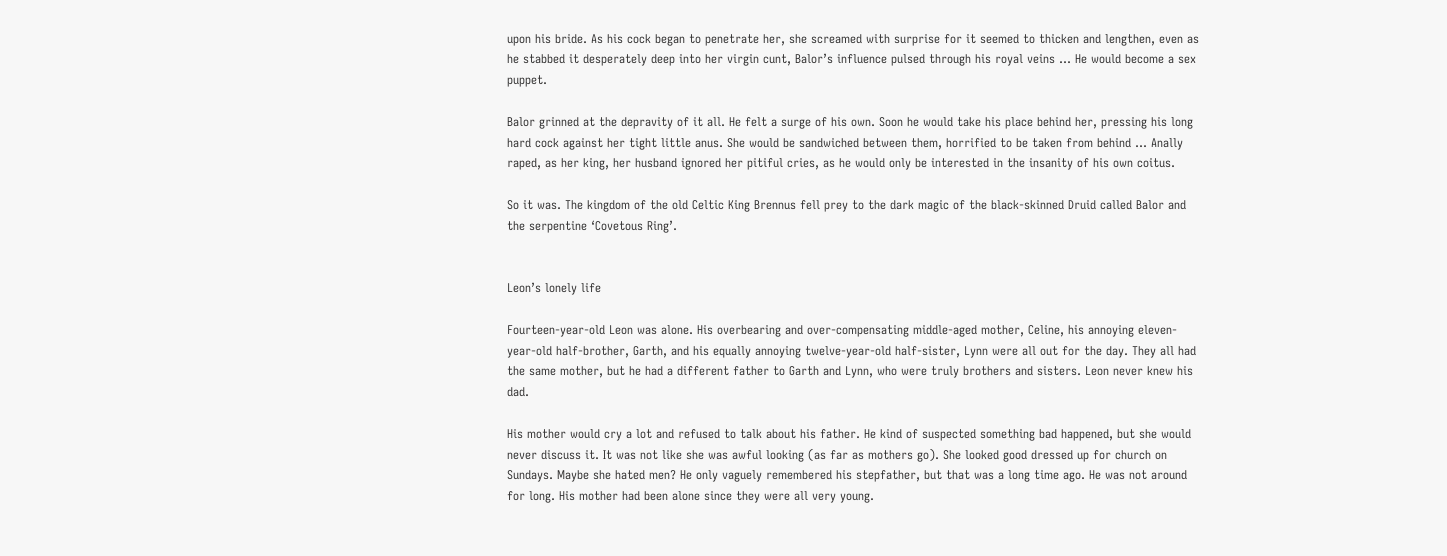upon his bride. As his cock began to penetrate her, she screamed with surprise for it seemed to thicken and lengthen, even as he stabbed it desperately deep into her virgin cunt, Balor’s influence pulsed through his royal veins … He would become a sex puppet.

Balor grinned at the depravity of it all. He felt a surge of his own. Soon he would take his place behind her, pressing his long hard cock against her tight little anus. She would be sandwiched between them, horrified to be taken from behind … Anally raped, as her king, her husband ignored her pitiful cries, as he would only be interested in the insanity of his own coitus.

So it was. The kingdom of the old Celtic King Brennus fell prey to the dark magic of the black-skinned Druid called Balor and the serpentine ‘Covetous Ring’.


Leon’s lonely life

Fourteen-year-old Leon was alone. His overbearing and over-compensating middle-aged mother, Celine, his annoying eleven-year-old half-brother, Garth, and his equally annoying twelve-year-old half-sister, Lynn were all out for the day. They all had the same mother, but he had a different father to Garth and Lynn, who were truly brothers and sisters. Leon never knew his dad.

His mother would cry a lot and refused to talk about his father. He kind of suspected something bad happened, but she would never discuss it. It was not like she was awful looking (as far as mothers go). She looked good dressed up for church on Sundays. Maybe she hated men? He only vaguely remembered his stepfather, but that was a long time ago. He was not around for long. His mother had been alone since they were all very young.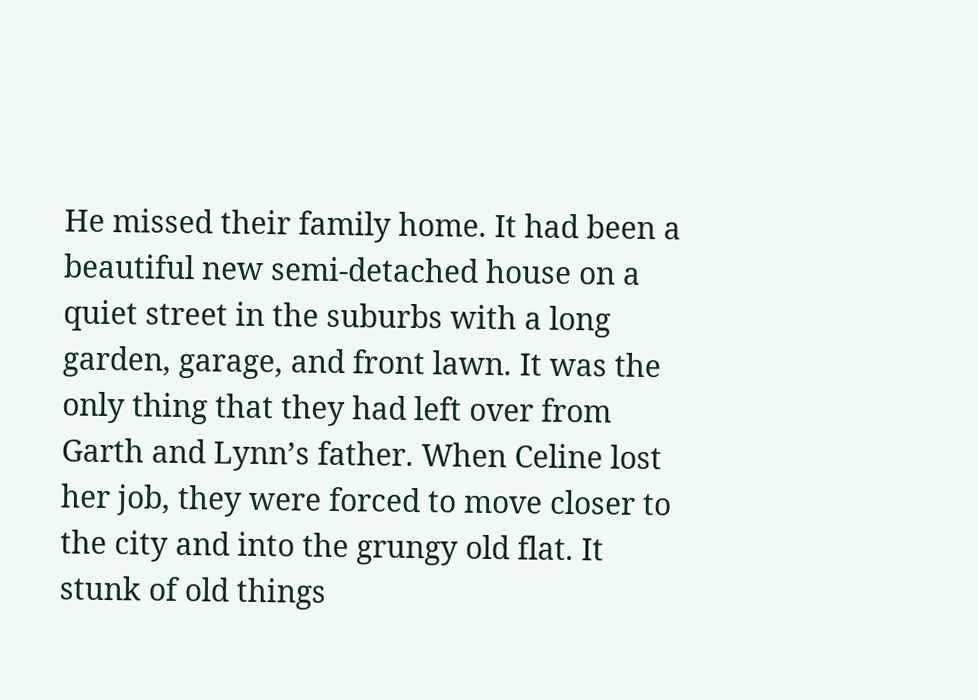He missed their family home. It had been a beautiful new semi-detached house on a quiet street in the suburbs with a long garden, garage, and front lawn. It was the only thing that they had left over from Garth and Lynn’s father. When Celine lost her job, they were forced to move closer to the city and into the grungy old flat. It stunk of old things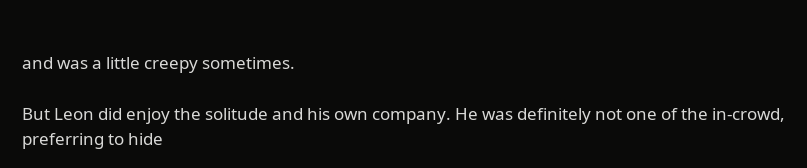and was a little creepy sometimes.

But Leon did enjoy the solitude and his own company. He was definitely not one of the in-crowd, preferring to hide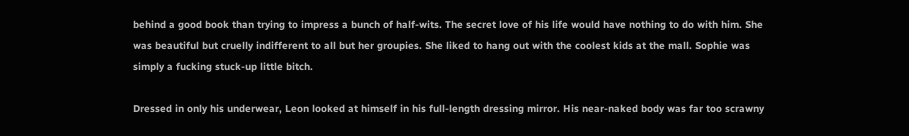behind a good book than trying to impress a bunch of half-wits. The secret love of his life would have nothing to do with him. She was beautiful but cruelly indifferent to all but her groupies. She liked to hang out with the coolest kids at the mall. Sophie was simply a fucking stuck-up little bitch.

Dressed in only his underwear, Leon looked at himself in his full-length dressing mirror. His near-naked body was far too scrawny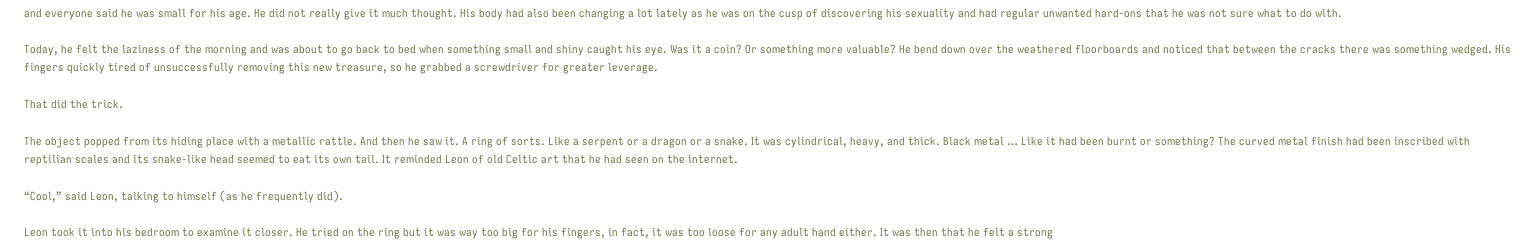and everyone said he was small for his age. He did not really give it much thought. His body had also been changing a lot lately as he was on the cusp of discovering his sexuality and had regular unwanted hard-ons that he was not sure what to do with.

Today, he felt the laziness of the morning and was about to go back to bed when something small and shiny caught his eye. Was it a coin? Or something more valuable? He bend down over the weathered floorboards and noticed that between the cracks there was something wedged. His fingers quickly tired of unsuccessfully removing this new treasure, so he grabbed a screwdriver for greater leverage.

That did the trick.

The object popped from its hiding place with a metallic rattle. And then he saw it. A ring of sorts. Like a serpent or a dragon or a snake. It was cylindrical, heavy, and thick. Black metal … Like it had been burnt or something? The curved metal finish had been inscribed with reptilian scales and its snake-like head seemed to eat its own tail. It reminded Leon of old Celtic art that he had seen on the internet.

“Cool,” said Leon, talking to himself (as he frequently did).

Leon took it into his bedroom to examine it closer. He tried on the ring but it was way too big for his fingers, in fact, it was too loose for any adult hand either. It was then that he felt a strong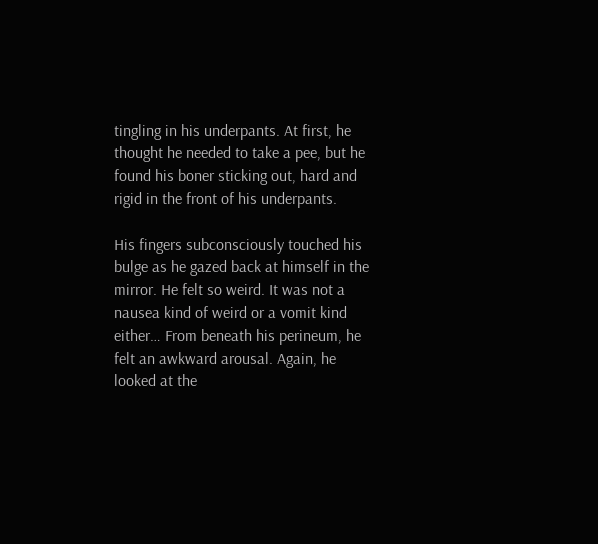tingling in his underpants. At first, he thought he needed to take a pee, but he found his boner sticking out, hard and rigid in the front of his underpants.

His fingers subconsciously touched his bulge as he gazed back at himself in the mirror. He felt so weird. It was not a nausea kind of weird or a vomit kind either… From beneath his perineum, he felt an awkward arousal. Again, he looked at the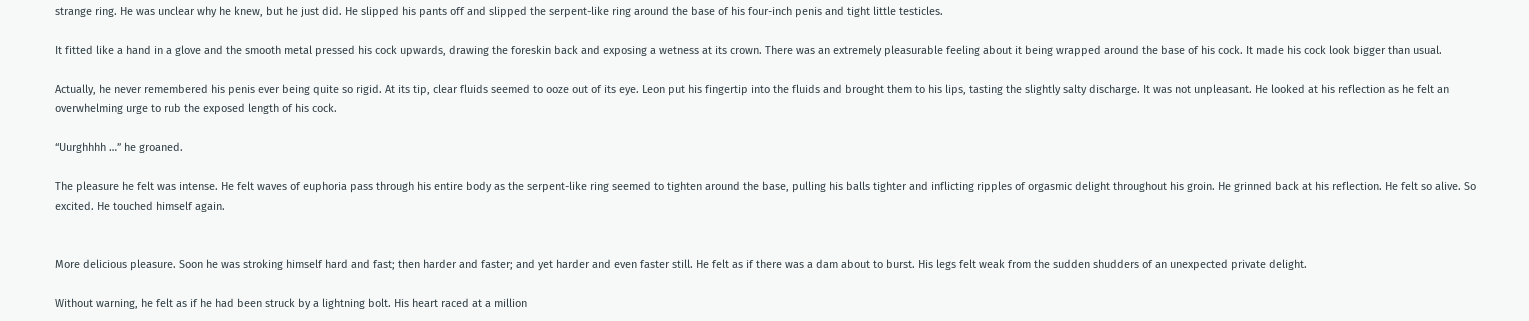strange ring. He was unclear why he knew, but he just did. He slipped his pants off and slipped the serpent-like ring around the base of his four-inch penis and tight little testicles.

It fitted like a hand in a glove and the smooth metal pressed his cock upwards, drawing the foreskin back and exposing a wetness at its crown. There was an extremely pleasurable feeling about it being wrapped around the base of his cock. It made his cock look bigger than usual.

Actually, he never remembered his penis ever being quite so rigid. At its tip, clear fluids seemed to ooze out of its eye. Leon put his fingertip into the fluids and brought them to his lips, tasting the slightly salty discharge. It was not unpleasant. He looked at his reflection as he felt an overwhelming urge to rub the exposed length of his cock.

“Uurghhhh …” he groaned.

The pleasure he felt was intense. He felt waves of euphoria pass through his entire body as the serpent-like ring seemed to tighten around the base, pulling his balls tighter and inflicting ripples of orgasmic delight throughout his groin. He grinned back at his reflection. He felt so alive. So excited. He touched himself again.


More delicious pleasure. Soon he was stroking himself hard and fast; then harder and faster; and yet harder and even faster still. He felt as if there was a dam about to burst. His legs felt weak from the sudden shudders of an unexpected private delight.

Without warning, he felt as if he had been struck by a lightning bolt. His heart raced at a million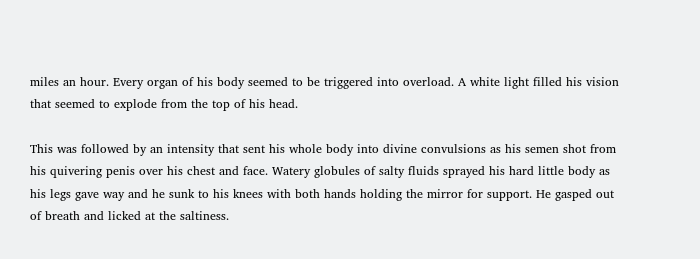miles an hour. Every organ of his body seemed to be triggered into overload. A white light filled his vision that seemed to explode from the top of his head.

This was followed by an intensity that sent his whole body into divine convulsions as his semen shot from his quivering penis over his chest and face. Watery globules of salty fluids sprayed his hard little body as his legs gave way and he sunk to his knees with both hands holding the mirror for support. He gasped out of breath and licked at the saltiness.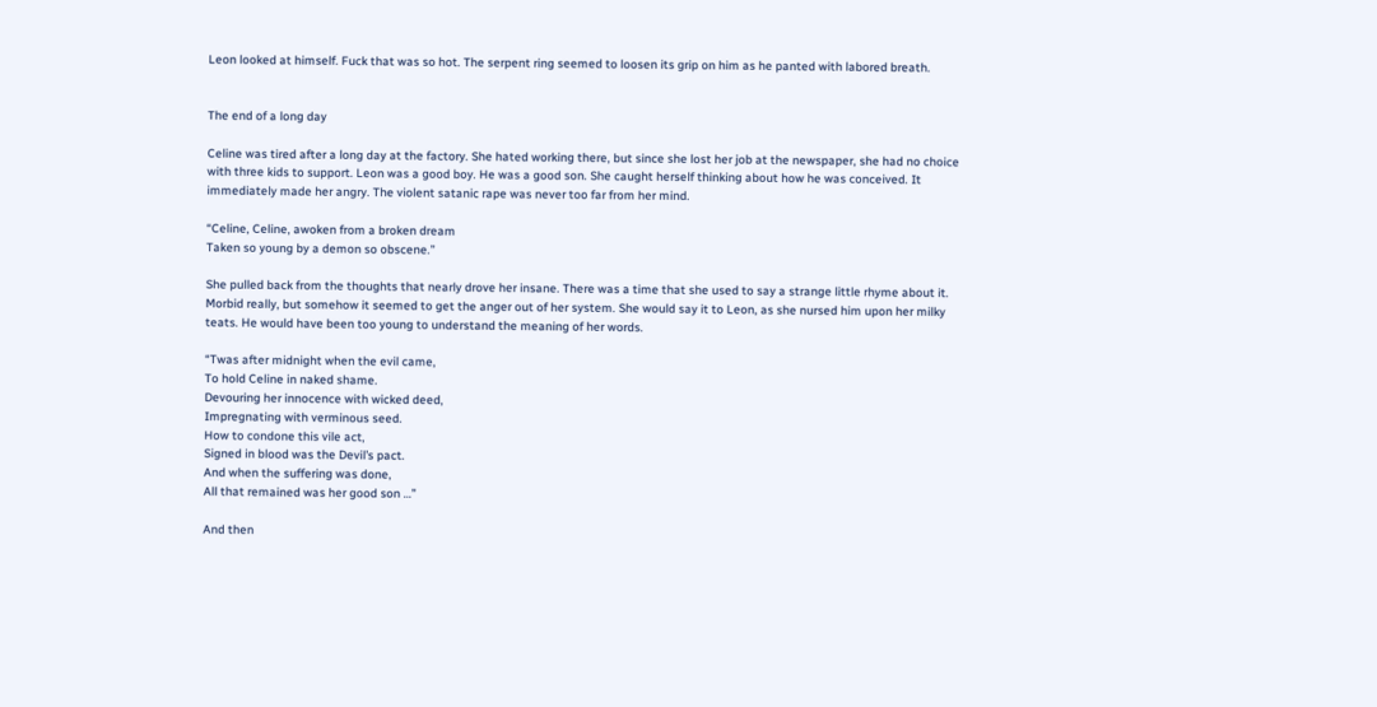Leon looked at himself. Fuck that was so hot. The serpent ring seemed to loosen its grip on him as he panted with labored breath.


The end of a long day

Celine was tired after a long day at the factory. She hated working there, but since she lost her job at the newspaper, she had no choice with three kids to support. Leon was a good boy. He was a good son. She caught herself thinking about how he was conceived. It immediately made her angry. The violent satanic rape was never too far from her mind.

“Celine, Celine, awoken from a broken dream
Taken so young by a demon so obscene.”

She pulled back from the thoughts that nearly drove her insane. There was a time that she used to say a strange little rhyme about it. Morbid really, but somehow it seemed to get the anger out of her system. She would say it to Leon, as she nursed him upon her milky teats. He would have been too young to understand the meaning of her words.

“Twas after midnight when the evil came,
To hold Celine in naked shame.
Devouring her innocence with wicked deed,
Impregnating with verminous seed.
How to condone this vile act,
Signed in blood was the Devil’s pact.
And when the suffering was done,
All that remained was her good son …”

And then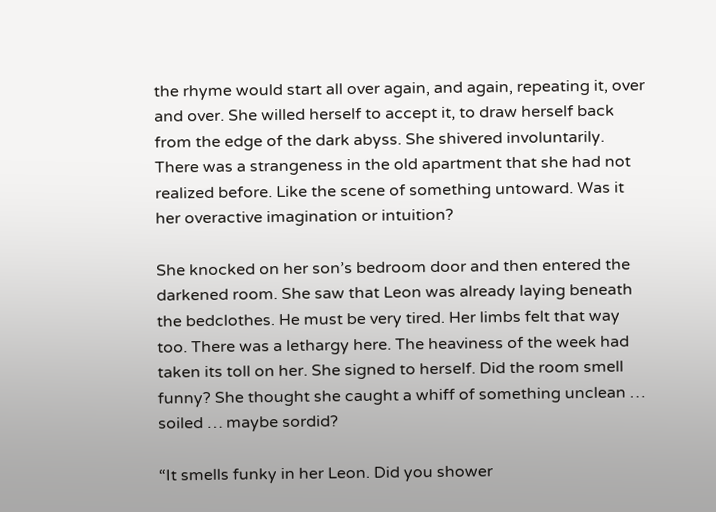the rhyme would start all over again, and again, repeating it, over and over. She willed herself to accept it, to draw herself back from the edge of the dark abyss. She shivered involuntarily. There was a strangeness in the old apartment that she had not realized before. Like the scene of something untoward. Was it her overactive imagination or intuition?

She knocked on her son’s bedroom door and then entered the darkened room. She saw that Leon was already laying beneath the bedclothes. He must be very tired. Her limbs felt that way too. There was a lethargy here. The heaviness of the week had taken its toll on her. She signed to herself. Did the room smell funny? She thought she caught a whiff of something unclean … soiled … maybe sordid?

“It smells funky in her Leon. Did you shower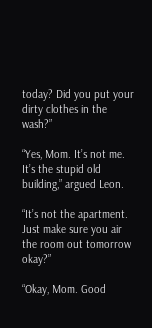today? Did you put your dirty clothes in the wash?”

“Yes, Mom. It’s not me. It’s the stupid old building,” argued Leon.

“It’s not the apartment. Just make sure you air the room out tomorrow okay?”

“Okay, Mom. Good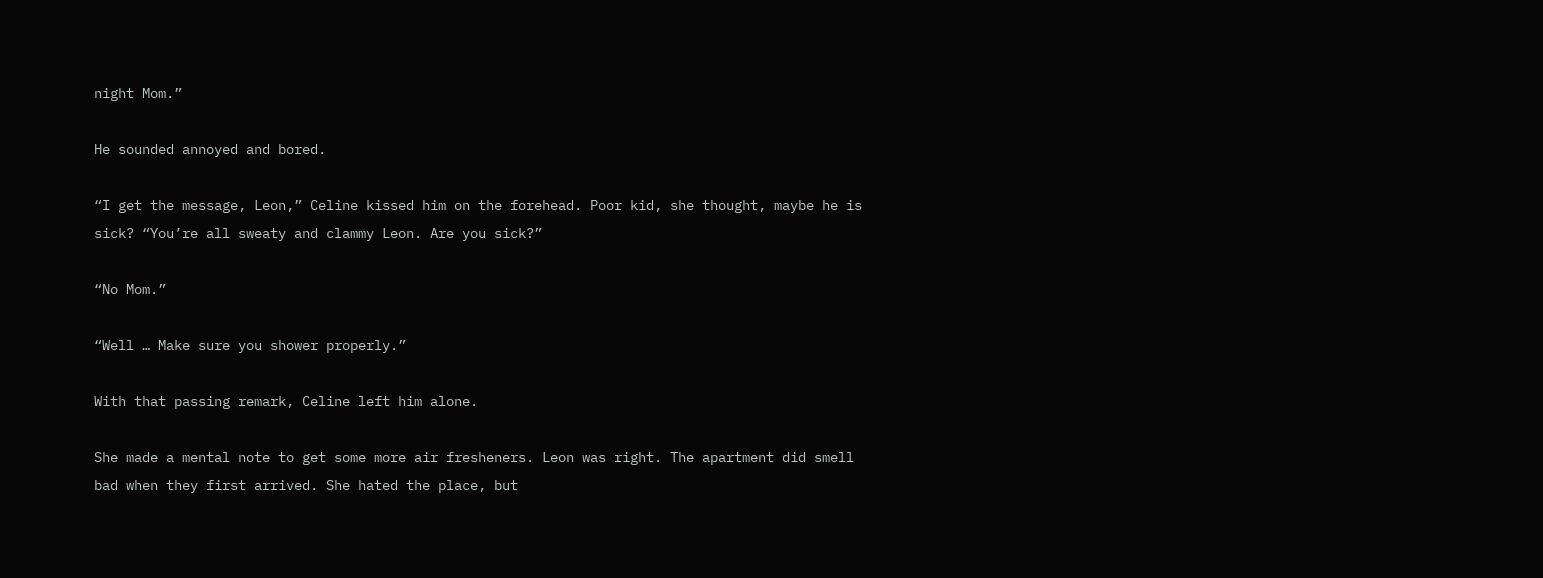night Mom.”

He sounded annoyed and bored.

“I get the message, Leon,” Celine kissed him on the forehead. Poor kid, she thought, maybe he is sick? “You’re all sweaty and clammy Leon. Are you sick?”

“No Mom.”

“Well … Make sure you shower properly.”

With that passing remark, Celine left him alone.

She made a mental note to get some more air fresheners. Leon was right. The apartment did smell bad when they first arrived. She hated the place, but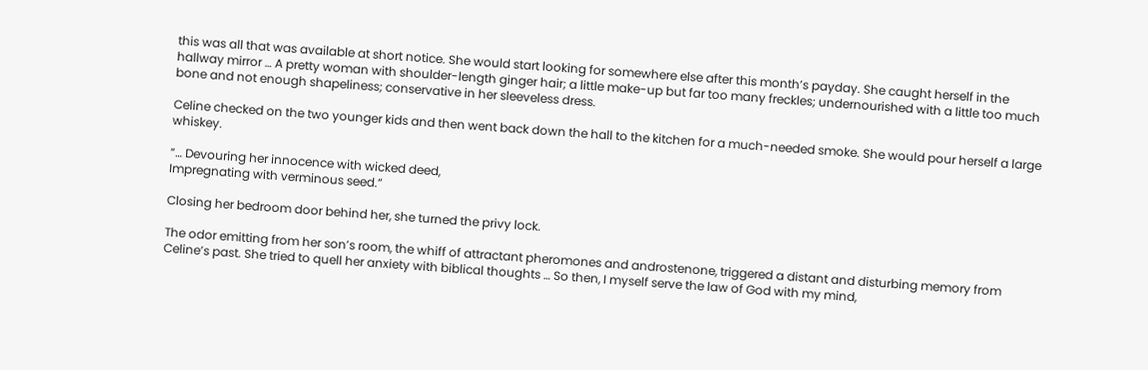this was all that was available at short notice. She would start looking for somewhere else after this month’s payday. She caught herself in the hallway mirror … A pretty woman with shoulder-length ginger hair; a little make-up but far too many freckles; undernourished with a little too much bone and not enough shapeliness; conservative in her sleeveless dress.

Celine checked on the two younger kids and then went back down the hall to the kitchen for a much-needed smoke. She would pour herself a large whiskey.

“… Devouring her innocence with wicked deed,
Impregnating with verminous seed.”

Closing her bedroom door behind her, she turned the privy lock.

The odor emitting from her son’s room, the whiff of attractant pheromones and androstenone, triggered a distant and disturbing memory from Celine’s past. She tried to quell her anxiety with biblical thoughts … So then, I myself serve the law of God with my mind,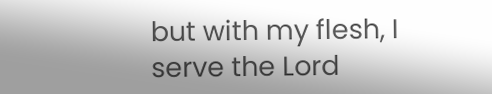but with my flesh, I serve the Lord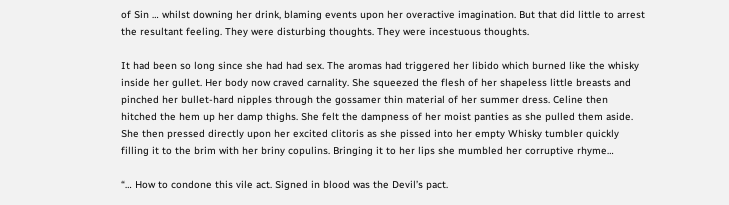of Sin … whilst downing her drink, blaming events upon her overactive imagination. But that did little to arrest the resultant feeling. They were disturbing thoughts. They were incestuous thoughts.

It had been so long since she had had sex. The aromas had triggered her libido which burned like the whisky inside her gullet. Her body now craved carnality. She squeezed the flesh of her shapeless little breasts and pinched her bullet-hard nipples through the gossamer thin material of her summer dress. Celine then hitched the hem up her damp thighs. She felt the dampness of her moist panties as she pulled them aside. She then pressed directly upon her excited clitoris as she pissed into her empty Whisky tumbler quickly filling it to the brim with her briny copulins. Bringing it to her lips she mumbled her corruptive rhyme…

“… How to condone this vile act. Signed in blood was the Devil’s pact.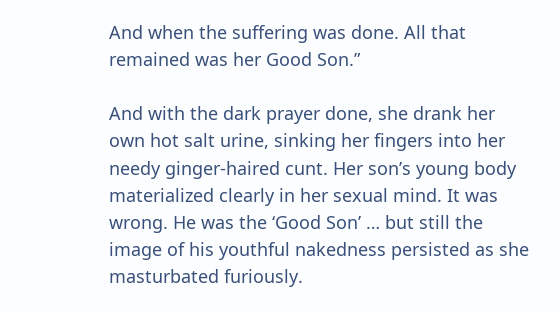And when the suffering was done. All that remained was her Good Son.”

And with the dark prayer done, she drank her own hot salt urine, sinking her fingers into her needy ginger-haired cunt. Her son’s young body materialized clearly in her sexual mind. It was wrong. He was the ‘Good Son’ … but still the image of his youthful nakedness persisted as she masturbated furiously.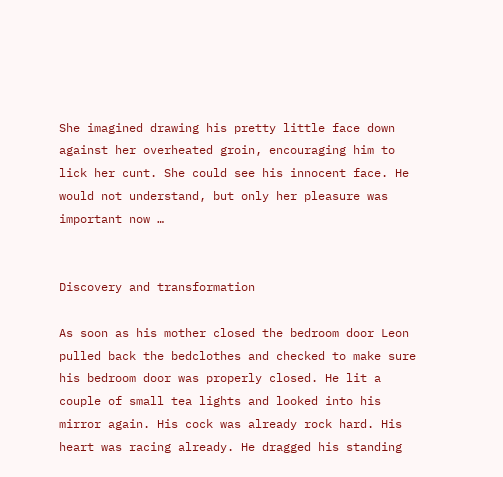She imagined drawing his pretty little face down against her overheated groin, encouraging him to lick her cunt. She could see his innocent face. He would not understand, but only her pleasure was important now …


Discovery and transformation

As soon as his mother closed the bedroom door Leon pulled back the bedclothes and checked to make sure his bedroom door was properly closed. He lit a couple of small tea lights and looked into his mirror again. His cock was already rock hard. His heart was racing already. He dragged his standing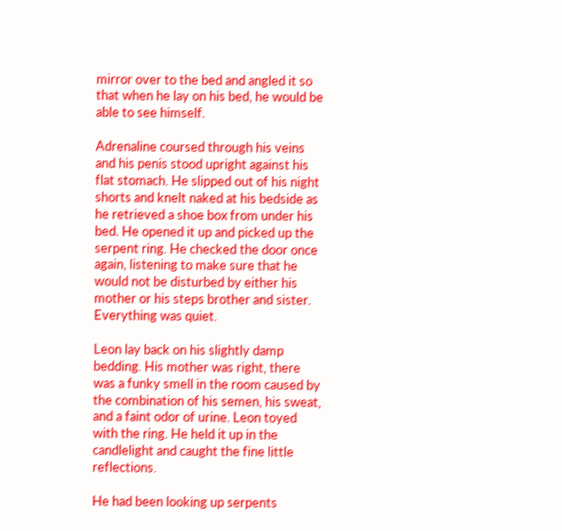mirror over to the bed and angled it so that when he lay on his bed, he would be able to see himself.

Adrenaline coursed through his veins and his penis stood upright against his flat stomach. He slipped out of his night shorts and knelt naked at his bedside as he retrieved a shoe box from under his bed. He opened it up and picked up the serpent ring. He checked the door once again, listening to make sure that he would not be disturbed by either his mother or his steps brother and sister. Everything was quiet.

Leon lay back on his slightly damp bedding. His mother was right, there was a funky smell in the room caused by the combination of his semen, his sweat, and a faint odor of urine. Leon toyed with the ring. He held it up in the candlelight and caught the fine little reflections.

He had been looking up serpents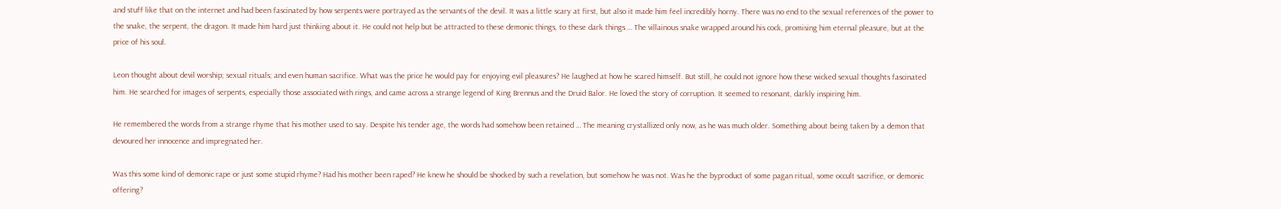and stuff like that on the internet and had been fascinated by how serpents were portrayed as the servants of the devil. It was a little scary at first, but also it made him feel incredibly horny. There was no end to the sexual references of the power to the snake, the serpent, the dragon. It made him hard just thinking about it. He could not help but be attracted to these demonic things, to these dark things … The villainous snake wrapped around his cock, promising him eternal pleasure, but at the price of his soul.

Leon thought about devil worship; sexual rituals; and even human sacrifice. What was the price he would pay for enjoying evil pleasures? He laughed at how he scared himself. But still, he could not ignore how these wicked sexual thoughts fascinated him. He searched for images of serpents, especially those associated with rings, and came across a strange legend of King Brennus and the Druid Balor. He loved the story of corruption. It seemed to resonant, darkly inspiring him.

He remembered the words from a strange rhyme that his mother used to say. Despite his tender age, the words had somehow been retained … The meaning crystallized only now, as he was much older. Something about being taken by a demon that devoured her innocence and impregnated her.

Was this some kind of demonic rape or just some stupid rhyme? Had his mother been raped? He knew he should be shocked by such a revelation, but somehow he was not. Was he the byproduct of some pagan ritual, some occult sacrifice, or demonic offering?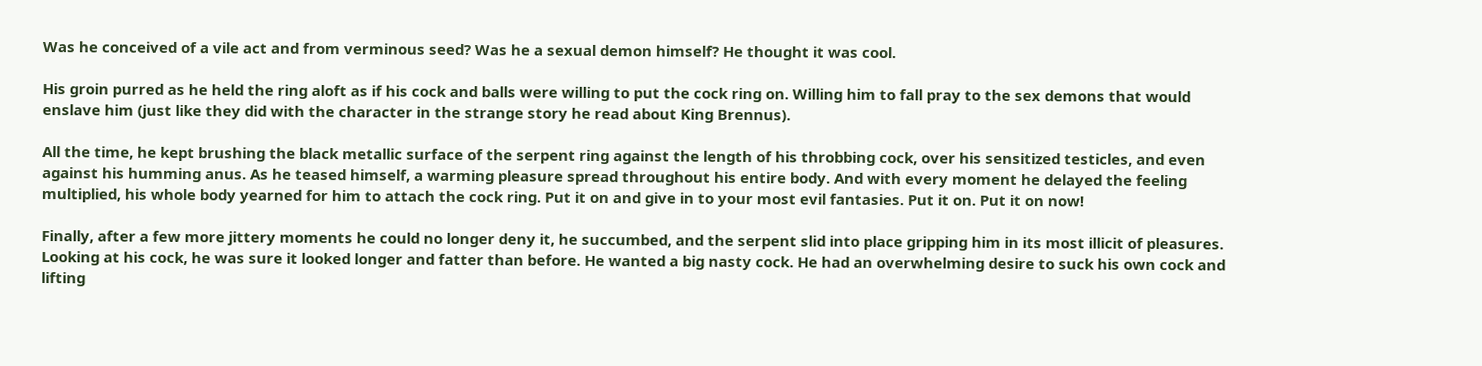Was he conceived of a vile act and from verminous seed? Was he a sexual demon himself? He thought it was cool.

His groin purred as he held the ring aloft as if his cock and balls were willing to put the cock ring on. Willing him to fall pray to the sex demons that would enslave him (just like they did with the character in the strange story he read about King Brennus).

All the time, he kept brushing the black metallic surface of the serpent ring against the length of his throbbing cock, over his sensitized testicles, and even against his humming anus. As he teased himself, a warming pleasure spread throughout his entire body. And with every moment he delayed the feeling multiplied, his whole body yearned for him to attach the cock ring. Put it on and give in to your most evil fantasies. Put it on. Put it on now!

Finally, after a few more jittery moments he could no longer deny it, he succumbed, and the serpent slid into place gripping him in its most illicit of pleasures. Looking at his cock, he was sure it looked longer and fatter than before. He wanted a big nasty cock. He had an overwhelming desire to suck his own cock and lifting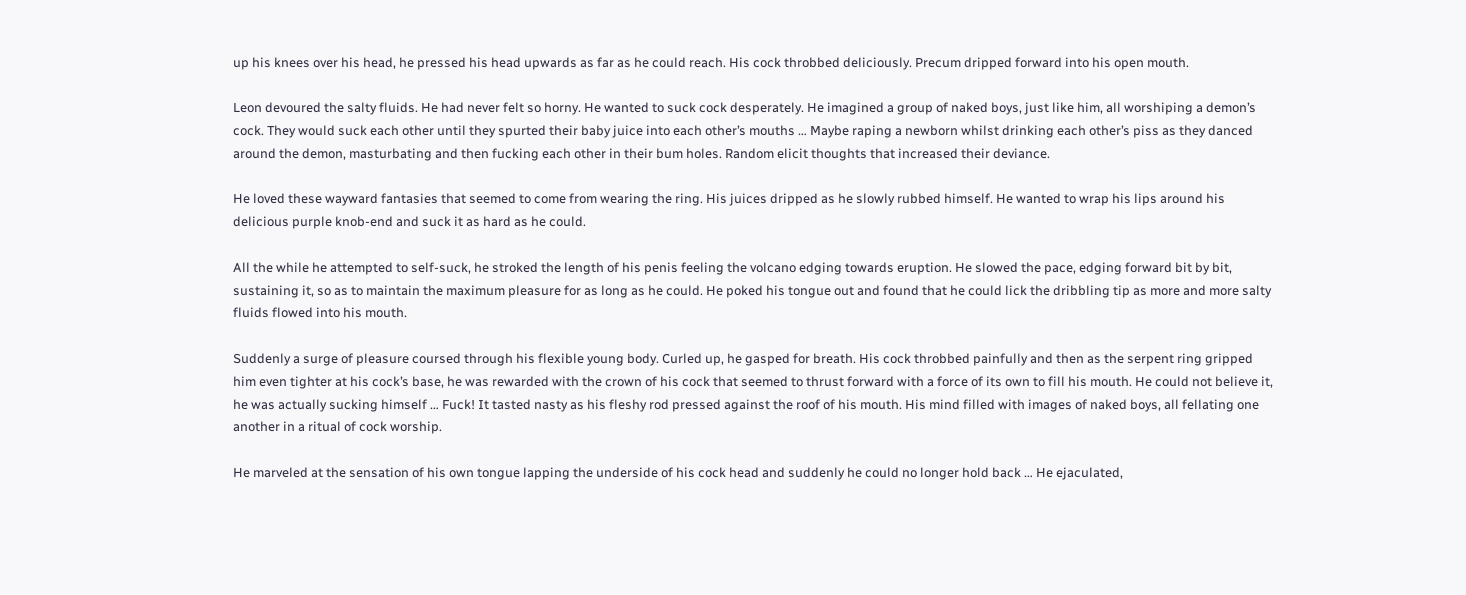up his knees over his head, he pressed his head upwards as far as he could reach. His cock throbbed deliciously. Precum dripped forward into his open mouth.

Leon devoured the salty fluids. He had never felt so horny. He wanted to suck cock desperately. He imagined a group of naked boys, just like him, all worshiping a demon’s cock. They would suck each other until they spurted their baby juice into each other’s mouths … Maybe raping a newborn whilst drinking each other’s piss as they danced around the demon, masturbating and then fucking each other in their bum holes. Random elicit thoughts that increased their deviance.

He loved these wayward fantasies that seemed to come from wearing the ring. His juices dripped as he slowly rubbed himself. He wanted to wrap his lips around his delicious purple knob-end and suck it as hard as he could.

All the while he attempted to self-suck, he stroked the length of his penis feeling the volcano edging towards eruption. He slowed the pace, edging forward bit by bit, sustaining it, so as to maintain the maximum pleasure for as long as he could. He poked his tongue out and found that he could lick the dribbling tip as more and more salty fluids flowed into his mouth.

Suddenly a surge of pleasure coursed through his flexible young body. Curled up, he gasped for breath. His cock throbbed painfully and then as the serpent ring gripped him even tighter at his cock’s base, he was rewarded with the crown of his cock that seemed to thrust forward with a force of its own to fill his mouth. He could not believe it, he was actually sucking himself … Fuck! It tasted nasty as his fleshy rod pressed against the roof of his mouth. His mind filled with images of naked boys, all fellating one another in a ritual of cock worship.

He marveled at the sensation of his own tongue lapping the underside of his cock head and suddenly he could no longer hold back … He ejaculated,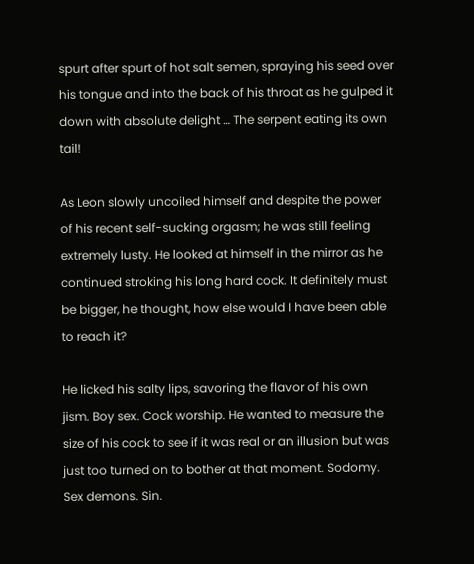spurt after spurt of hot salt semen, spraying his seed over his tongue and into the back of his throat as he gulped it down with absolute delight … The serpent eating its own tail!

As Leon slowly uncoiled himself and despite the power of his recent self-sucking orgasm; he was still feeling extremely lusty. He looked at himself in the mirror as he continued stroking his long hard cock. It definitely must be bigger, he thought, how else would I have been able to reach it?

He licked his salty lips, savoring the flavor of his own jism. Boy sex. Cock worship. He wanted to measure the size of his cock to see if it was real or an illusion but was just too turned on to bother at that moment. Sodomy. Sex demons. Sin.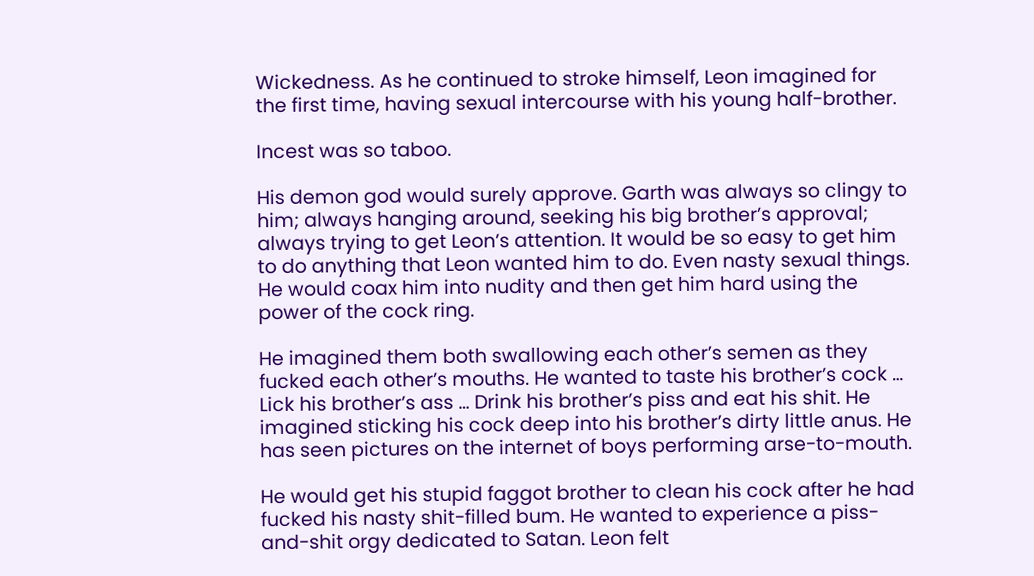Wickedness. As he continued to stroke himself, Leon imagined for the first time, having sexual intercourse with his young half-brother.

Incest was so taboo.

His demon god would surely approve. Garth was always so clingy to him; always hanging around, seeking his big brother’s approval; always trying to get Leon’s attention. It would be so easy to get him to do anything that Leon wanted him to do. Even nasty sexual things. He would coax him into nudity and then get him hard using the power of the cock ring.

He imagined them both swallowing each other’s semen as they fucked each other’s mouths. He wanted to taste his brother’s cock … Lick his brother’s ass … Drink his brother’s piss and eat his shit. He imagined sticking his cock deep into his brother’s dirty little anus. He has seen pictures on the internet of boys performing arse-to-mouth.

He would get his stupid faggot brother to clean his cock after he had fucked his nasty shit-filled bum. He wanted to experience a piss-and-shit orgy dedicated to Satan. Leon felt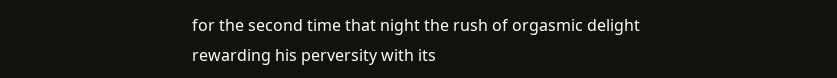for the second time that night the rush of orgasmic delight rewarding his perversity with its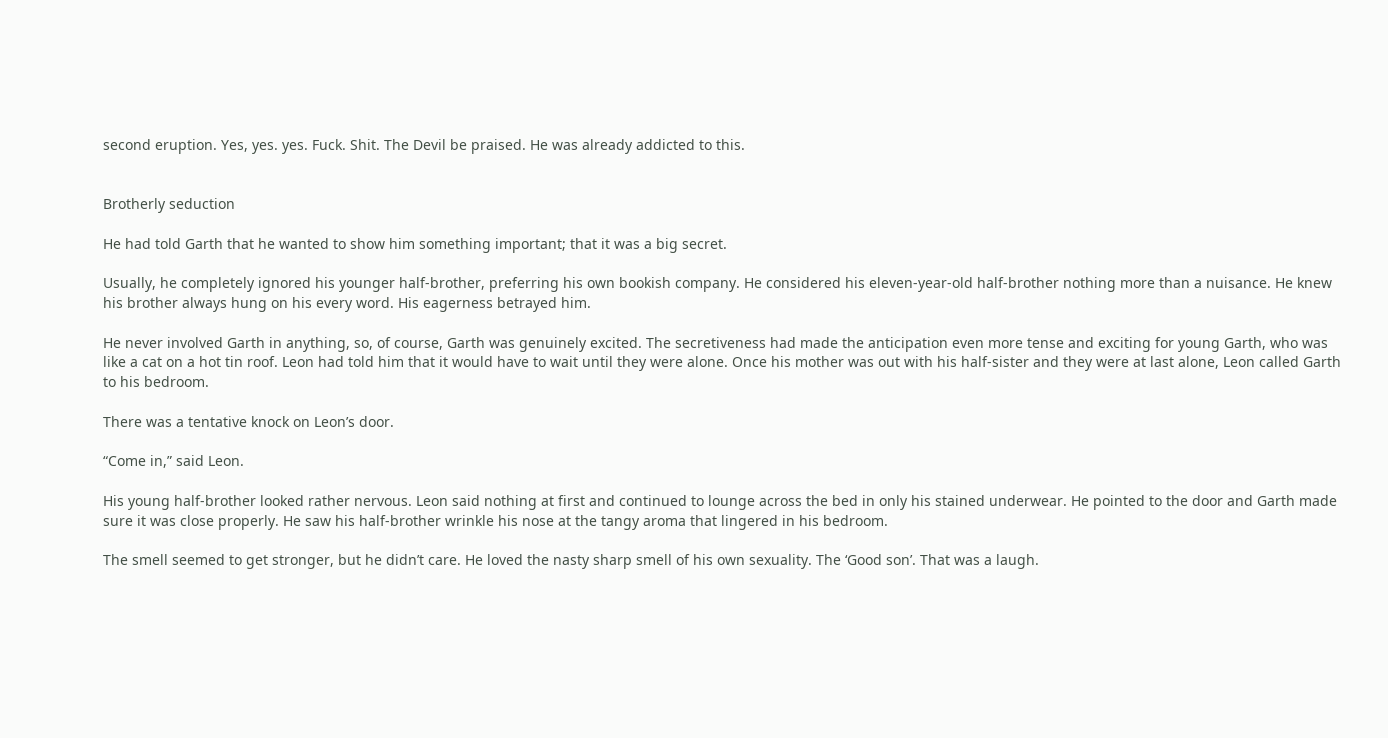second eruption. Yes, yes. yes. Fuck. Shit. The Devil be praised. He was already addicted to this.


Brotherly seduction

He had told Garth that he wanted to show him something important; that it was a big secret.

Usually, he completely ignored his younger half-brother, preferring his own bookish company. He considered his eleven-year-old half-brother nothing more than a nuisance. He knew his brother always hung on his every word. His eagerness betrayed him.

He never involved Garth in anything, so, of course, Garth was genuinely excited. The secretiveness had made the anticipation even more tense and exciting for young Garth, who was like a cat on a hot tin roof. Leon had told him that it would have to wait until they were alone. Once his mother was out with his half-sister and they were at last alone, Leon called Garth to his bedroom.

There was a tentative knock on Leon’s door.

“Come in,” said Leon.

His young half-brother looked rather nervous. Leon said nothing at first and continued to lounge across the bed in only his stained underwear. He pointed to the door and Garth made sure it was close properly. He saw his half-brother wrinkle his nose at the tangy aroma that lingered in his bedroom.

The smell seemed to get stronger, but he didn’t care. He loved the nasty sharp smell of his own sexuality. The ‘Good son’. That was a laugh.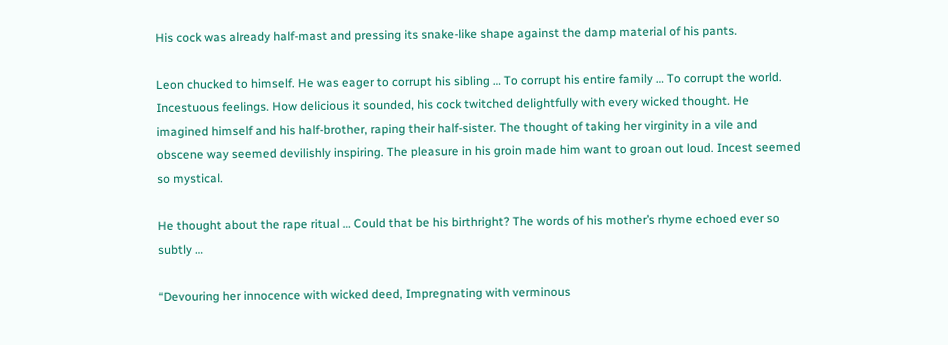His cock was already half-mast and pressing its snake-like shape against the damp material of his pants.

Leon chucked to himself. He was eager to corrupt his sibling … To corrupt his entire family … To corrupt the world. Incestuous feelings. How delicious it sounded, his cock twitched delightfully with every wicked thought. He imagined himself and his half-brother, raping their half-sister. The thought of taking her virginity in a vile and obscene way seemed devilishly inspiring. The pleasure in his groin made him want to groan out loud. Incest seemed so mystical.

He thought about the rape ritual … Could that be his birthright? The words of his mother’s rhyme echoed ever so subtly …

“Devouring her innocence with wicked deed, Impregnating with verminous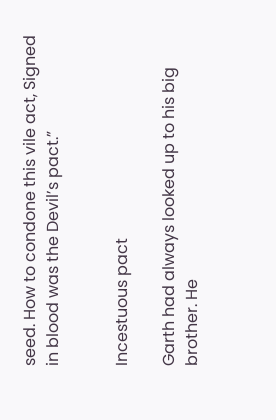seed. How to condone this vile act, Signed in blood was the Devil’s pact.”


Incestuous pact

Garth had always looked up to his big brother. He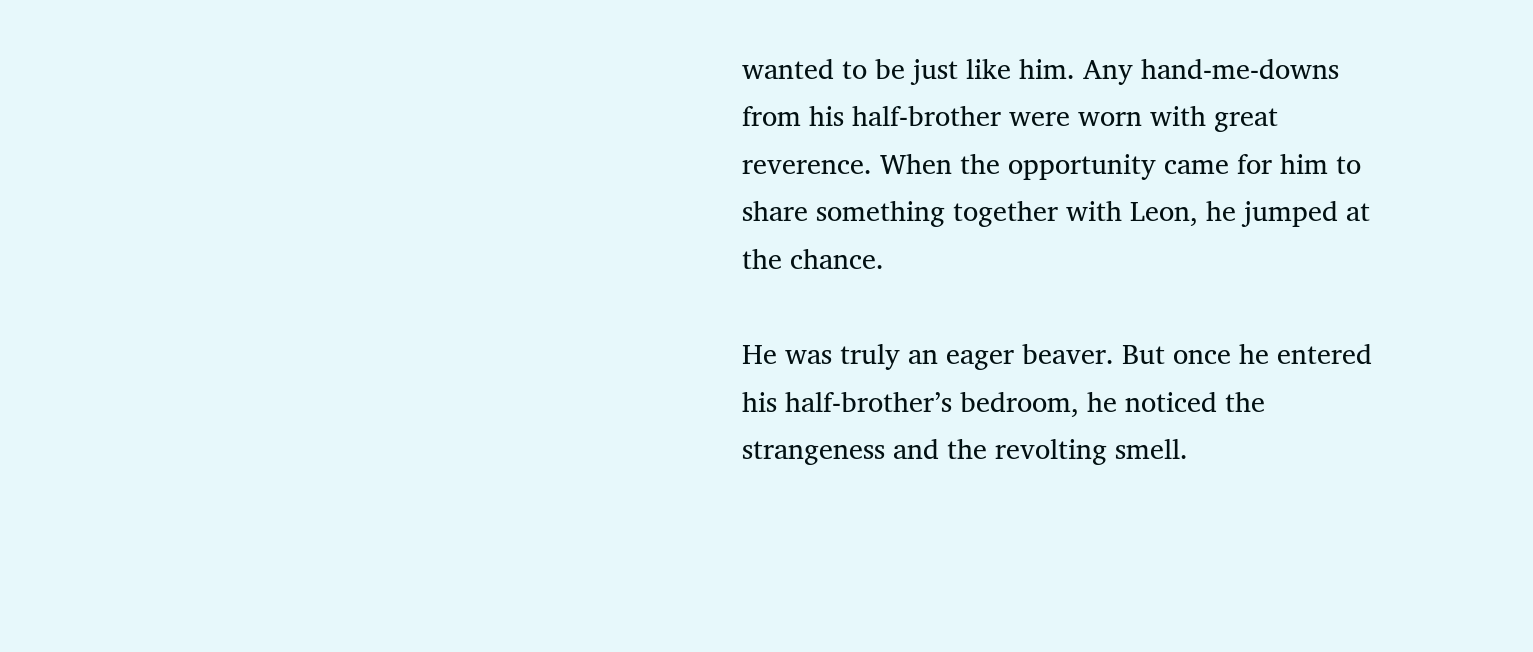wanted to be just like him. Any hand-me-downs from his half-brother were worn with great reverence. When the opportunity came for him to share something together with Leon, he jumped at the chance.

He was truly an eager beaver. But once he entered his half-brother’s bedroom, he noticed the strangeness and the revolting smell.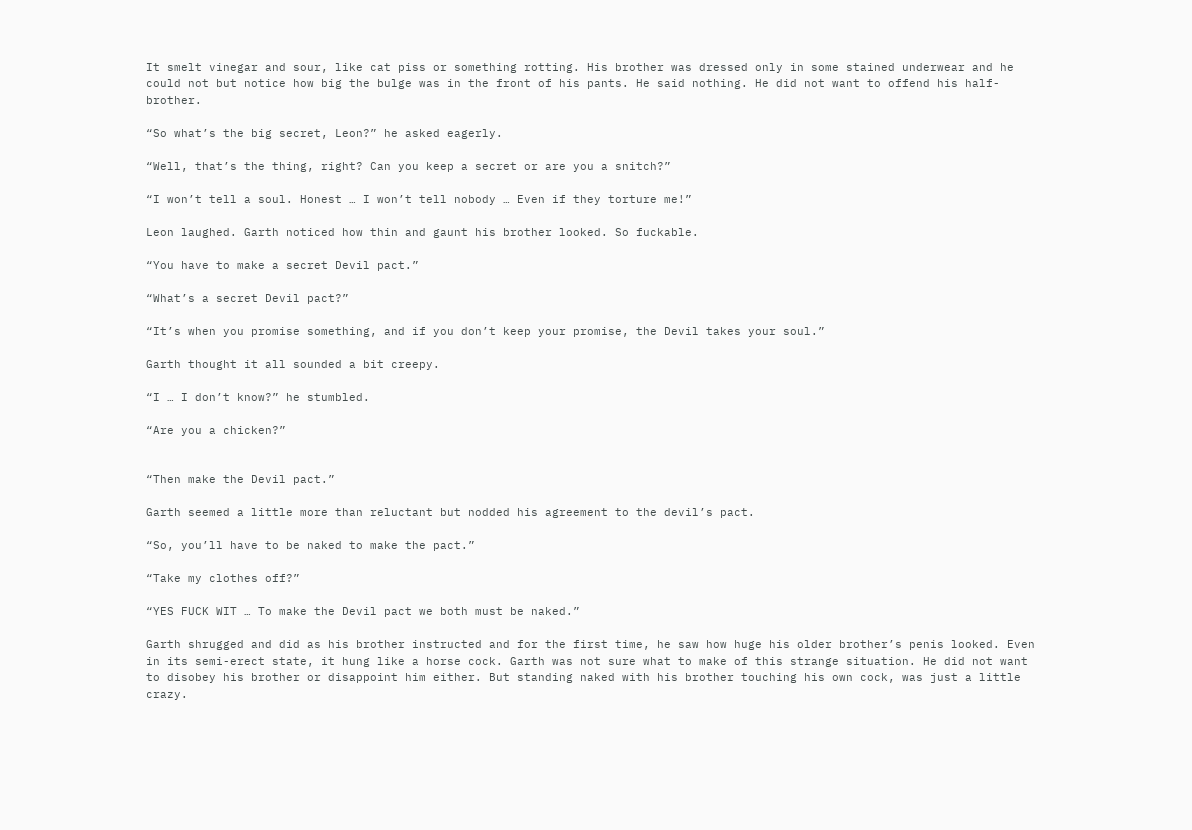It smelt vinegar and sour, like cat piss or something rotting. His brother was dressed only in some stained underwear and he could not but notice how big the bulge was in the front of his pants. He said nothing. He did not want to offend his half-brother.

“So what’s the big secret, Leon?” he asked eagerly.

“Well, that’s the thing, right? Can you keep a secret or are you a snitch?”

“I won’t tell a soul. Honest … I won’t tell nobody … Even if they torture me!”

Leon laughed. Garth noticed how thin and gaunt his brother looked. So fuckable.

“You have to make a secret Devil pact.”

“What’s a secret Devil pact?”

“It’s when you promise something, and if you don’t keep your promise, the Devil takes your soul.”

Garth thought it all sounded a bit creepy.

“I … I don’t know?” he stumbled.

“Are you a chicken?”


“Then make the Devil pact.”

Garth seemed a little more than reluctant but nodded his agreement to the devil’s pact.

“So, you’ll have to be naked to make the pact.”

“Take my clothes off?”

“YES FUCK WIT … To make the Devil pact we both must be naked.”

Garth shrugged and did as his brother instructed and for the first time, he saw how huge his older brother’s penis looked. Even in its semi-erect state, it hung like a horse cock. Garth was not sure what to make of this strange situation. He did not want to disobey his brother or disappoint him either. But standing naked with his brother touching his own cock, was just a little crazy.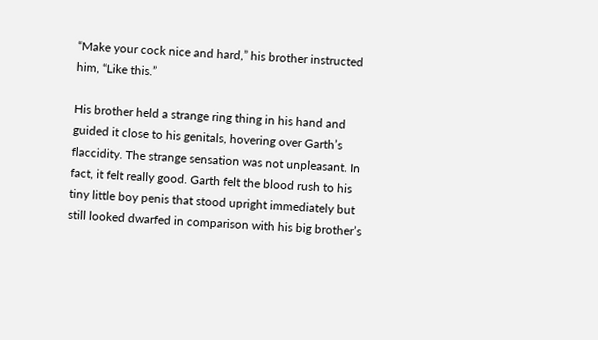“Make your cock nice and hard,” his brother instructed him, “Like this.”

His brother held a strange ring thing in his hand and guided it close to his genitals, hovering over Garth’s flaccidity. The strange sensation was not unpleasant. In fact, it felt really good. Garth felt the blood rush to his tiny little boy penis that stood upright immediately but still looked dwarfed in comparison with his big brother’s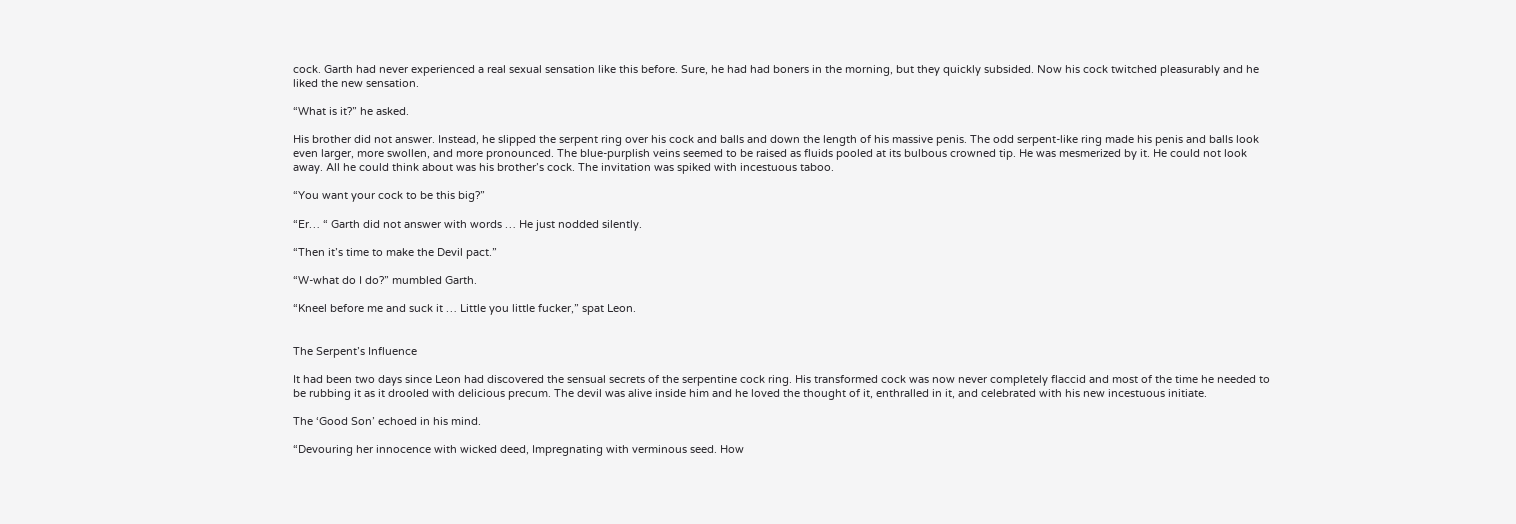cock. Garth had never experienced a real sexual sensation like this before. Sure, he had had boners in the morning, but they quickly subsided. Now his cock twitched pleasurably and he liked the new sensation.

“What is it?” he asked.

His brother did not answer. Instead, he slipped the serpent ring over his cock and balls and down the length of his massive penis. The odd serpent-like ring made his penis and balls look even larger, more swollen, and more pronounced. The blue-purplish veins seemed to be raised as fluids pooled at its bulbous crowned tip. He was mesmerized by it. He could not look away. All he could think about was his brother’s cock. The invitation was spiked with incestuous taboo.

“You want your cock to be this big?”

“Er… “ Garth did not answer with words … He just nodded silently.

“Then it’s time to make the Devil pact.”

“W-what do I do?” mumbled Garth.

“Kneel before me and suck it … Little you little fucker,” spat Leon.


The Serpent’s Influence

It had been two days since Leon had discovered the sensual secrets of the serpentine cock ring. His transformed cock was now never completely flaccid and most of the time he needed to be rubbing it as it drooled with delicious precum. The devil was alive inside him and he loved the thought of it, enthralled in it, and celebrated with his new incestuous initiate.

The ‘Good Son’ echoed in his mind.

“Devouring her innocence with wicked deed, Impregnating with verminous seed. How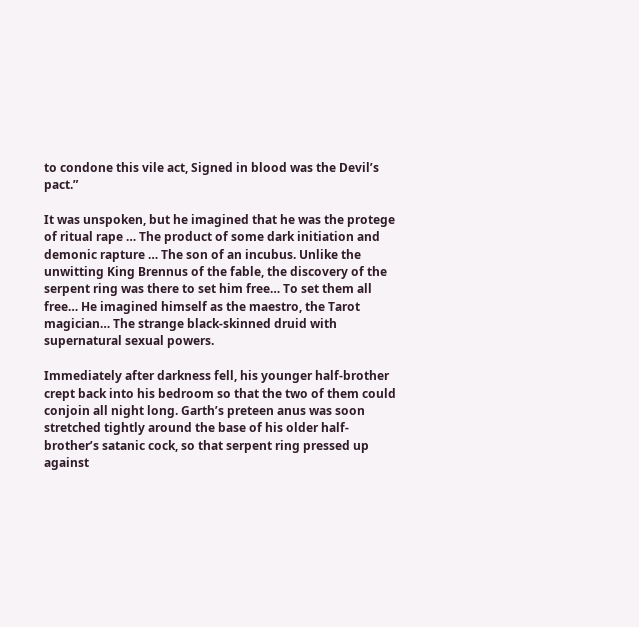to condone this vile act, Signed in blood was the Devil’s pact.”

It was unspoken, but he imagined that he was the protege of ritual rape … The product of some dark initiation and demonic rapture … The son of an incubus. Unlike the unwitting King Brennus of the fable, the discovery of the serpent ring was there to set him free… To set them all free… He imagined himself as the maestro, the Tarot magician… The strange black-skinned druid with supernatural sexual powers.

Immediately after darkness fell, his younger half-brother crept back into his bedroom so that the two of them could conjoin all night long. Garth’s preteen anus was soon stretched tightly around the base of his older half-brother’s satanic cock, so that serpent ring pressed up against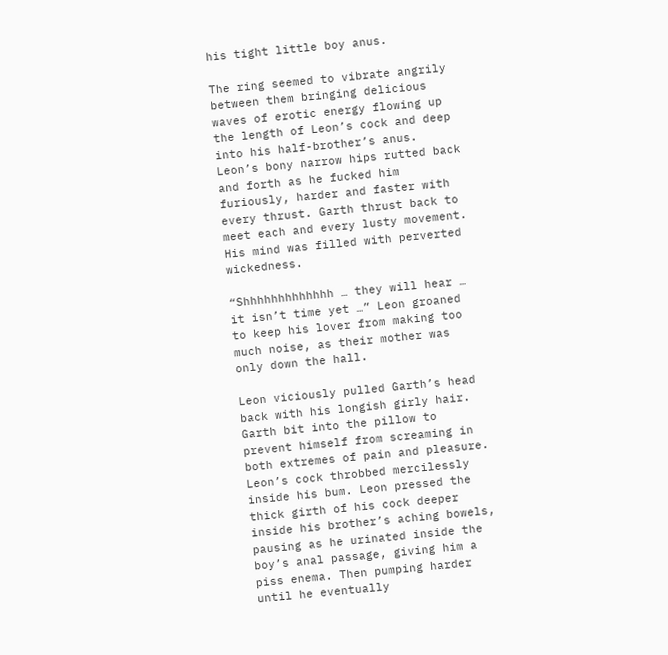his tight little boy anus.

The ring seemed to vibrate angrily between them bringing delicious waves of erotic energy flowing up the length of Leon’s cock and deep into his half-brother’s anus. Leon’s bony narrow hips rutted back and forth as he fucked him furiously, harder and faster with every thrust. Garth thrust back to meet each and every lusty movement. His mind was filled with perverted wickedness.

“Shhhhhhhhhhhhh … they will hear … it isn’t time yet …” Leon groaned to keep his lover from making too much noise, as their mother was only down the hall.

Leon viciously pulled Garth’s head back with his longish girly hair. Garth bit into the pillow to prevent himself from screaming in both extremes of pain and pleasure. Leon’s cock throbbed mercilessly inside his bum. Leon pressed the thick girth of his cock deeper inside his brother’s aching bowels, pausing as he urinated inside the boy’s anal passage, giving him a piss enema. Then pumping harder until he eventually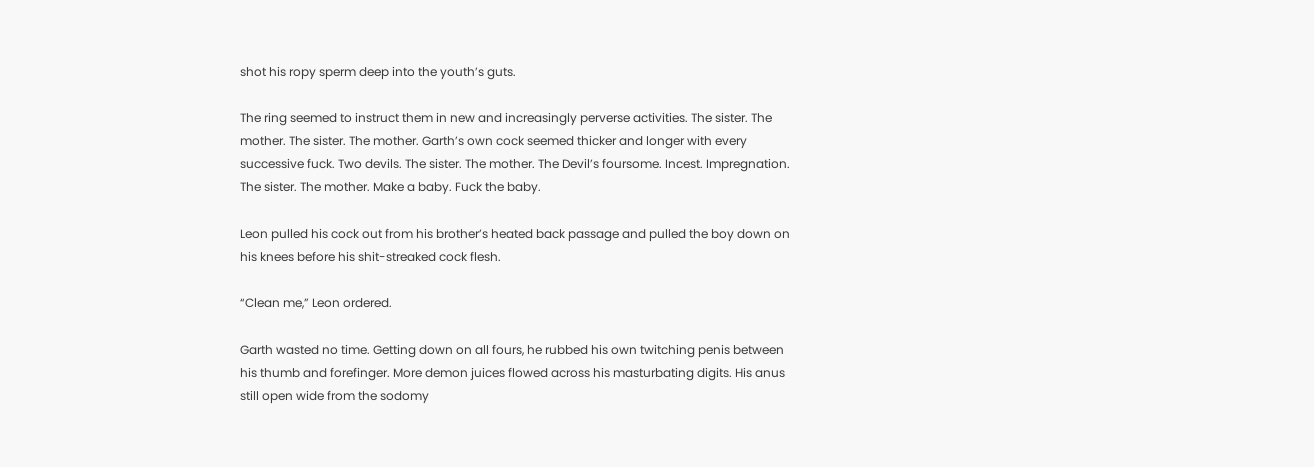shot his ropy sperm deep into the youth’s guts.

The ring seemed to instruct them in new and increasingly perverse activities. The sister. The mother. The sister. The mother. Garth’s own cock seemed thicker and longer with every successive fuck. Two devils. The sister. The mother. The Devil’s foursome. Incest. Impregnation. The sister. The mother. Make a baby. Fuck the baby.

Leon pulled his cock out from his brother’s heated back passage and pulled the boy down on his knees before his shit-streaked cock flesh.

“Clean me,” Leon ordered.

Garth wasted no time. Getting down on all fours, he rubbed his own twitching penis between his thumb and forefinger. More demon juices flowed across his masturbating digits. His anus still open wide from the sodomy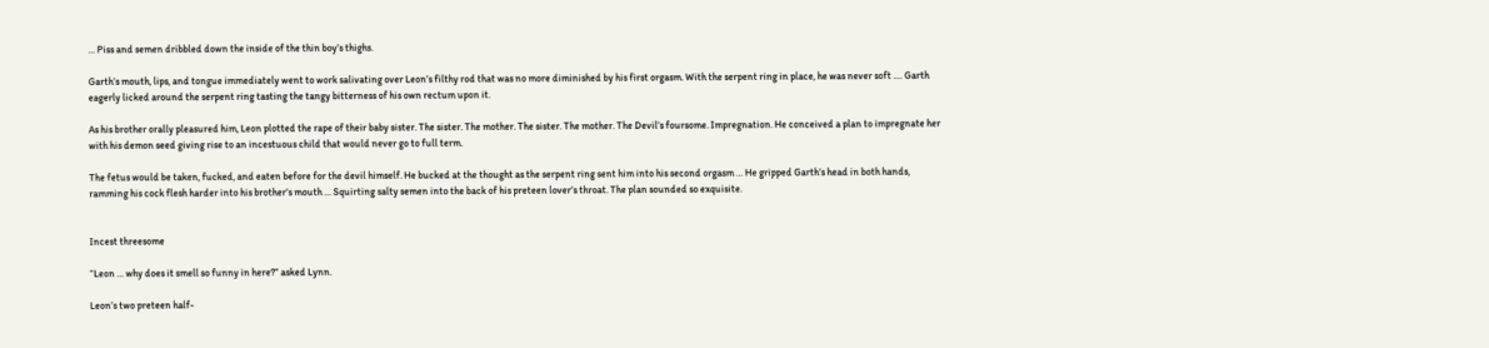… Piss and semen dribbled down the inside of the thin boy’s thighs.

Garth’s mouth, lips, and tongue immediately went to work salivating over Leon’s filthy rod that was no more diminished by his first orgasm. With the serpent ring in place, he was never soft .… Garth eagerly licked around the serpent ring tasting the tangy bitterness of his own rectum upon it.

As his brother orally pleasured him, Leon plotted the rape of their baby sister. The sister. The mother. The sister. The mother. The Devil’s foursome. Impregnation. He conceived a plan to impregnate her with his demon seed giving rise to an incestuous child that would never go to full term.

The fetus would be taken, fucked, and eaten before for the devil himself. He bucked at the thought as the serpent ring sent him into his second orgasm … He gripped Garth’s head in both hands, ramming his cock flesh harder into his brother’s mouth … Squirting salty semen into the back of his preteen lover’s throat. The plan sounded so exquisite.


Incest threesome

“Leon … why does it smell so funny in here?” asked Lynn.

Leon’s two preteen half-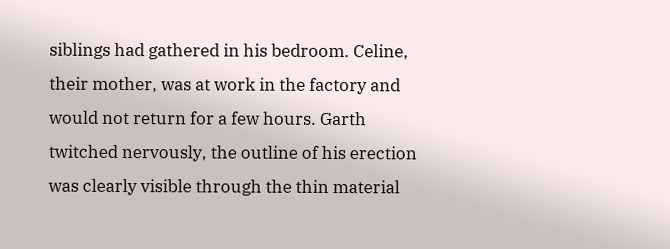siblings had gathered in his bedroom. Celine, their mother, was at work in the factory and would not return for a few hours. Garth twitched nervously, the outline of his erection was clearly visible through the thin material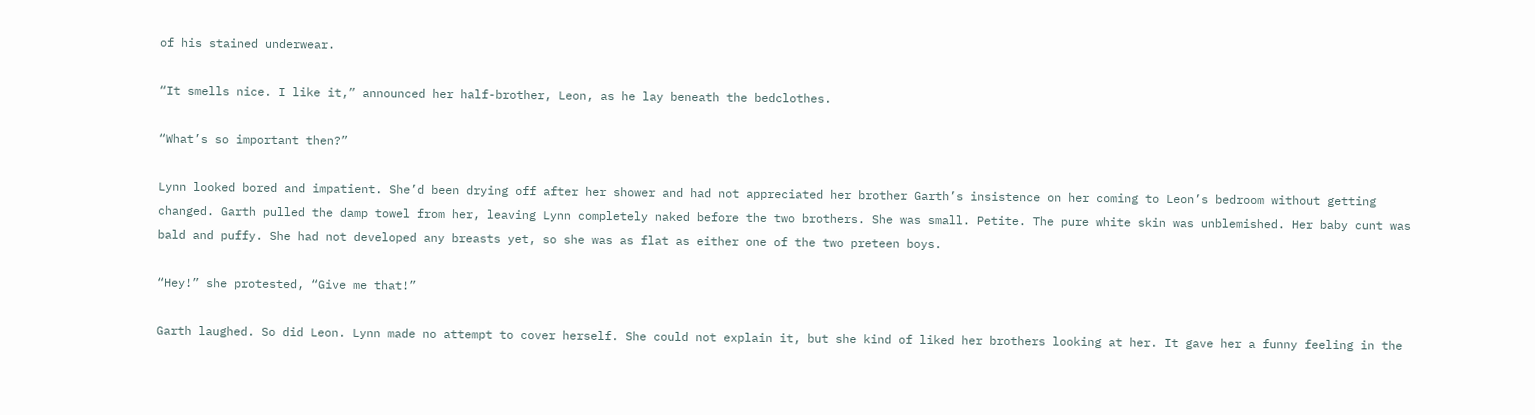of his stained underwear.

“It smells nice. I like it,” announced her half-brother, Leon, as he lay beneath the bedclothes.

“What’s so important then?”

Lynn looked bored and impatient. She’d been drying off after her shower and had not appreciated her brother Garth’s insistence on her coming to Leon’s bedroom without getting changed. Garth pulled the damp towel from her, leaving Lynn completely naked before the two brothers. She was small. Petite. The pure white skin was unblemished. Her baby cunt was bald and puffy. She had not developed any breasts yet, so she was as flat as either one of the two preteen boys.

“Hey!” she protested, “Give me that!”

Garth laughed. So did Leon. Lynn made no attempt to cover herself. She could not explain it, but she kind of liked her brothers looking at her. It gave her a funny feeling in the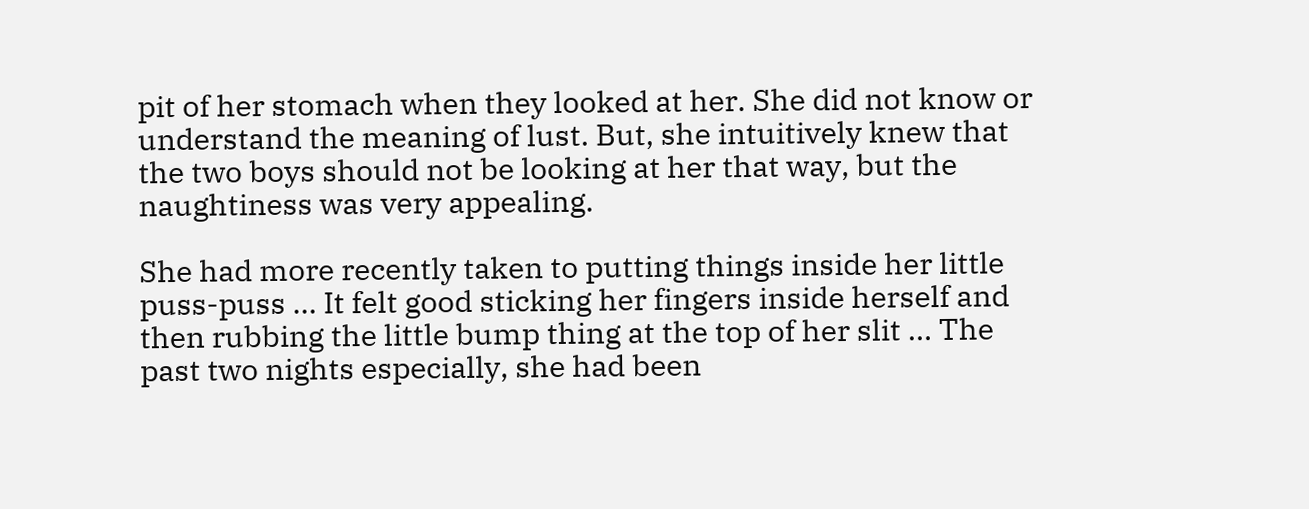pit of her stomach when they looked at her. She did not know or understand the meaning of lust. But, she intuitively knew that the two boys should not be looking at her that way, but the naughtiness was very appealing.

She had more recently taken to putting things inside her little puss-puss … It felt good sticking her fingers inside herself and then rubbing the little bump thing at the top of her slit … The past two nights especially, she had been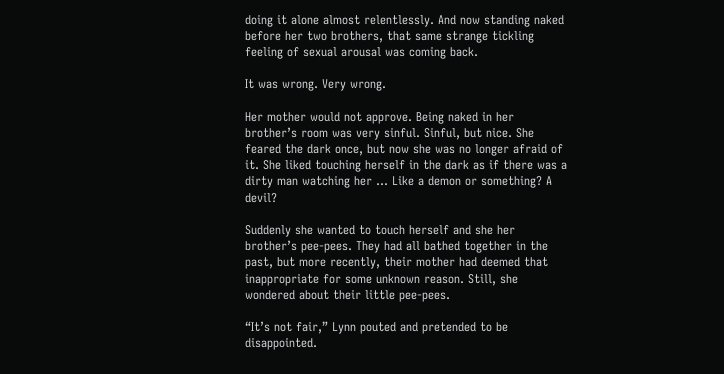doing it alone almost relentlessly. And now standing naked before her two brothers, that same strange tickling feeling of sexual arousal was coming back.

It was wrong. Very wrong.

Her mother would not approve. Being naked in her brother’s room was very sinful. Sinful, but nice. She feared the dark once, but now she was no longer afraid of it. She liked touching herself in the dark as if there was a dirty man watching her … Like a demon or something? A devil?

Suddenly she wanted to touch herself and she her brother’s pee-pees. They had all bathed together in the past, but more recently, their mother had deemed that inappropriate for some unknown reason. Still, she wondered about their little pee-pees.

“It’s not fair,” Lynn pouted and pretended to be disappointed.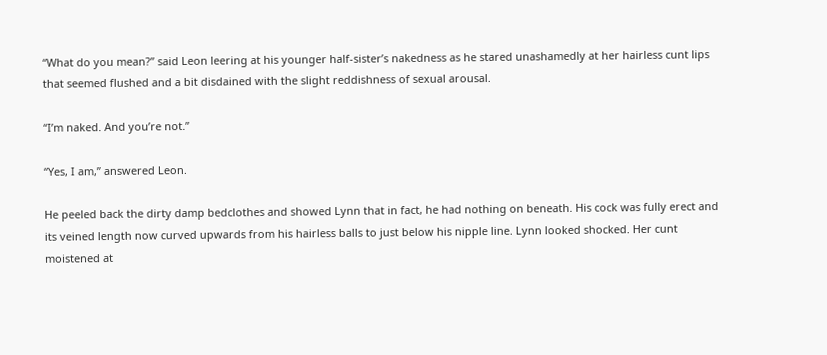“What do you mean?” said Leon leering at his younger half-sister’s nakedness as he stared unashamedly at her hairless cunt lips that seemed flushed and a bit disdained with the slight reddishness of sexual arousal.

“I’m naked. And you’re not.”

“Yes, I am,” answered Leon.

He peeled back the dirty damp bedclothes and showed Lynn that in fact, he had nothing on beneath. His cock was fully erect and its veined length now curved upwards from his hairless balls to just below his nipple line. Lynn looked shocked. Her cunt moistened at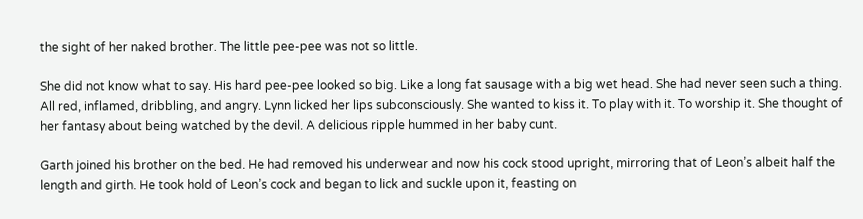the sight of her naked brother. The little pee-pee was not so little.

She did not know what to say. His hard pee-pee looked so big. Like a long fat sausage with a big wet head. She had never seen such a thing. All red, inflamed, dribbling, and angry. Lynn licked her lips subconsciously. She wanted to kiss it. To play with it. To worship it. She thought of her fantasy about being watched by the devil. A delicious ripple hummed in her baby cunt.

Garth joined his brother on the bed. He had removed his underwear and now his cock stood upright, mirroring that of Leon’s albeit half the length and girth. He took hold of Leon’s cock and began to lick and suckle upon it, feasting on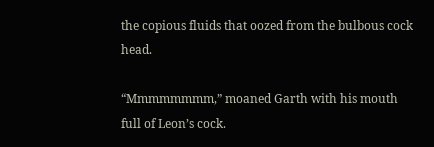the copious fluids that oozed from the bulbous cock head.

“Mmmmmmmm,” moaned Garth with his mouth full of Leon’s cock.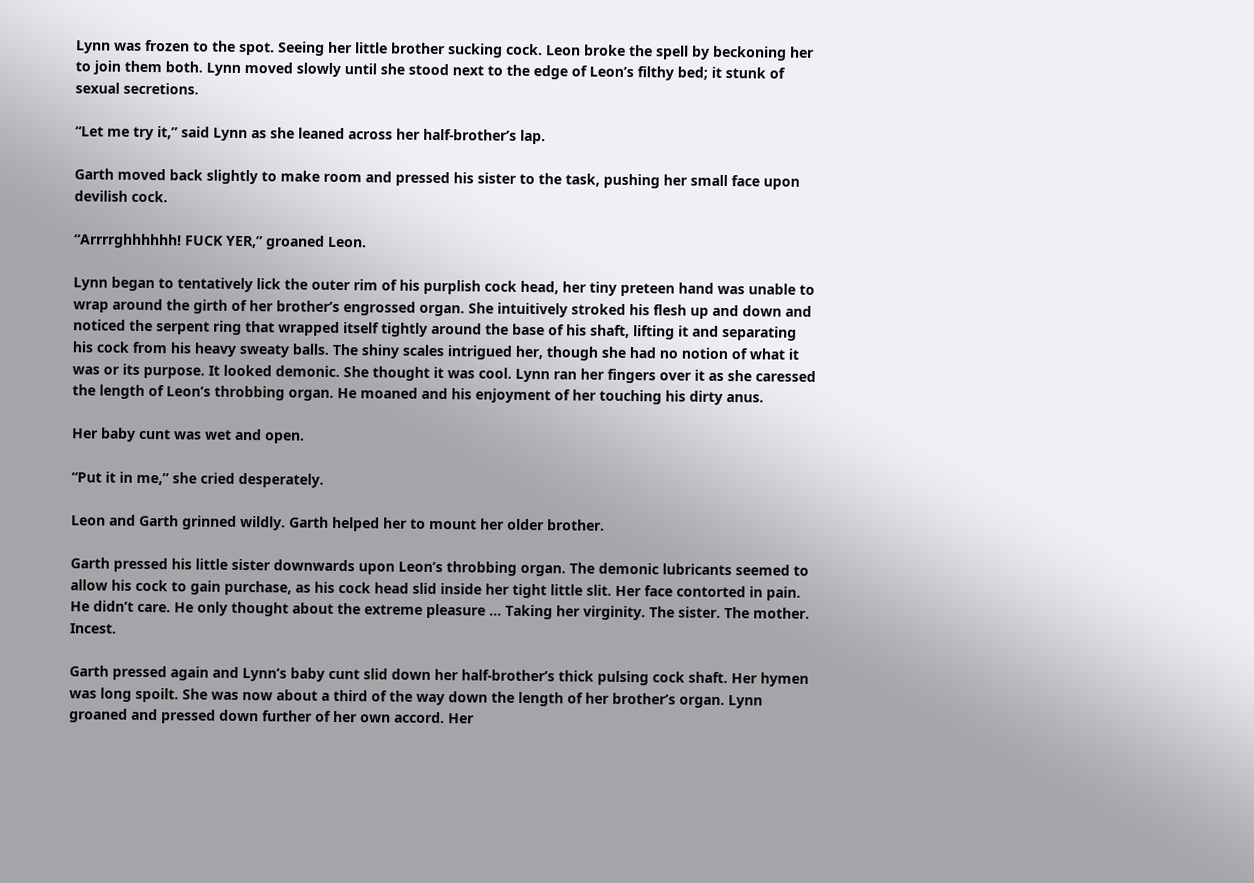Lynn was frozen to the spot. Seeing her little brother sucking cock. Leon broke the spell by beckoning her to join them both. Lynn moved slowly until she stood next to the edge of Leon’s filthy bed; it stunk of sexual secretions.

“Let me try it,” said Lynn as she leaned across her half-brother’s lap.

Garth moved back slightly to make room and pressed his sister to the task, pushing her small face upon devilish cock.

“Arrrrghhhhhh! FUCK YER,” groaned Leon.

Lynn began to tentatively lick the outer rim of his purplish cock head, her tiny preteen hand was unable to wrap around the girth of her brother’s engrossed organ. She intuitively stroked his flesh up and down and noticed the serpent ring that wrapped itself tightly around the base of his shaft, lifting it and separating his cock from his heavy sweaty balls. The shiny scales intrigued her, though she had no notion of what it was or its purpose. It looked demonic. She thought it was cool. Lynn ran her fingers over it as she caressed the length of Leon’s throbbing organ. He moaned and his enjoyment of her touching his dirty anus.

Her baby cunt was wet and open.

“Put it in me,” she cried desperately.

Leon and Garth grinned wildly. Garth helped her to mount her older brother.

Garth pressed his little sister downwards upon Leon’s throbbing organ. The demonic lubricants seemed to allow his cock to gain purchase, as his cock head slid inside her tight little slit. Her face contorted in pain. He didn’t care. He only thought about the extreme pleasure … Taking her virginity. The sister. The mother. Incest.

Garth pressed again and Lynn’s baby cunt slid down her half-brother’s thick pulsing cock shaft. Her hymen was long spoilt. She was now about a third of the way down the length of her brother’s organ. Lynn groaned and pressed down further of her own accord. Her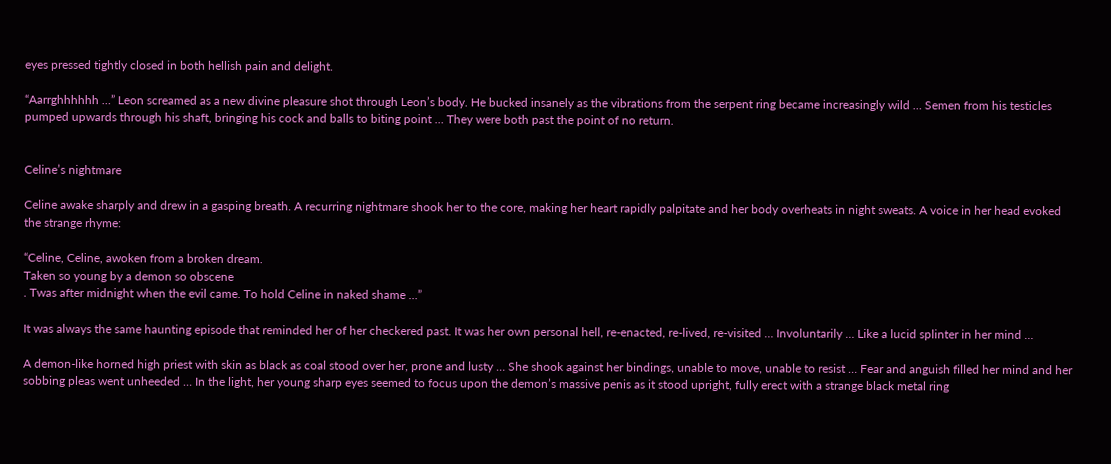eyes pressed tightly closed in both hellish pain and delight.

“Aarrghhhhhh …” Leon screamed as a new divine pleasure shot through Leon’s body. He bucked insanely as the vibrations from the serpent ring became increasingly wild … Semen from his testicles pumped upwards through his shaft, bringing his cock and balls to biting point … They were both past the point of no return.


Celine’s nightmare

Celine awake sharply and drew in a gasping breath. A recurring nightmare shook her to the core, making her heart rapidly palpitate and her body overheats in night sweats. A voice in her head evoked the strange rhyme:

“Celine, Celine, awoken from a broken dream.
Taken so young by a demon so obscene
. Twas after midnight when the evil came. To hold Celine in naked shame …”

It was always the same haunting episode that reminded her of her checkered past. It was her own personal hell, re-enacted, re-lived, re-visited … Involuntarily … Like a lucid splinter in her mind …

A demon-like horned high priest with skin as black as coal stood over her, prone and lusty … She shook against her bindings, unable to move, unable to resist … Fear and anguish filled her mind and her sobbing pleas went unheeded … In the light, her young sharp eyes seemed to focus upon the demon’s massive penis as it stood upright, fully erect with a strange black metal ring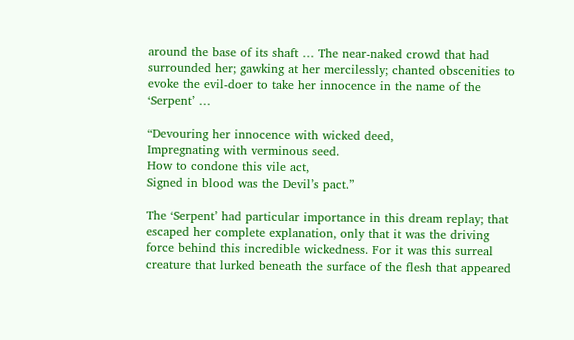around the base of its shaft … The near-naked crowd that had surrounded her; gawking at her mercilessly; chanted obscenities to evoke the evil-doer to take her innocence in the name of the ‘Serpent’ …

“Devouring her innocence with wicked deed,
Impregnating with verminous seed.
How to condone this vile act,
Signed in blood was the Devil’s pact.”

The ‘Serpent’ had particular importance in this dream replay; that escaped her complete explanation, only that it was the driving force behind this incredible wickedness. For it was this surreal creature that lurked beneath the surface of the flesh that appeared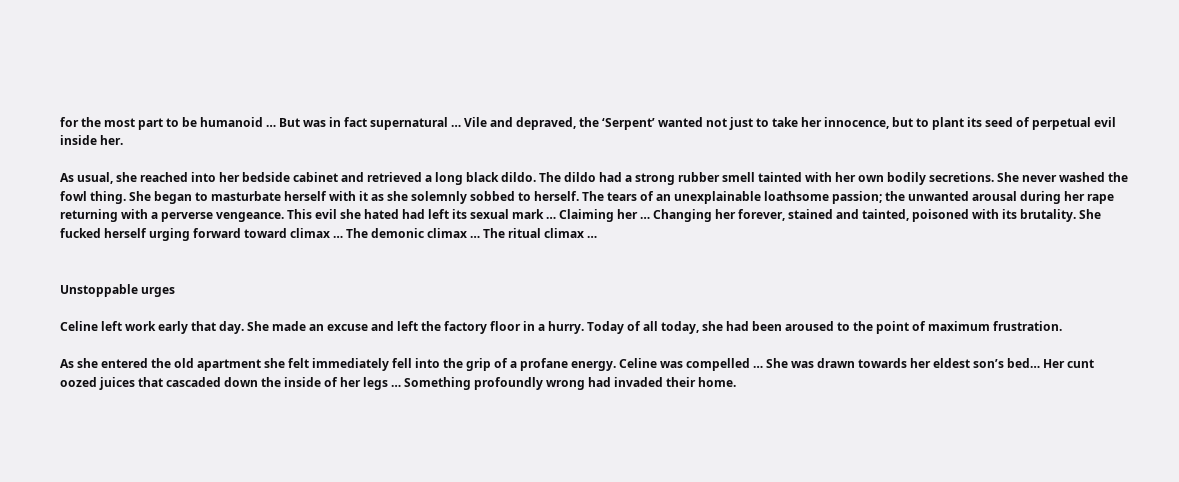for the most part to be humanoid … But was in fact supernatural … Vile and depraved, the ‘Serpent’ wanted not just to take her innocence, but to plant its seed of perpetual evil inside her.

As usual, she reached into her bedside cabinet and retrieved a long black dildo. The dildo had a strong rubber smell tainted with her own bodily secretions. She never washed the fowl thing. She began to masturbate herself with it as she solemnly sobbed to herself. The tears of an unexplainable loathsome passion; the unwanted arousal during her rape returning with a perverse vengeance. This evil she hated had left its sexual mark … Claiming her … Changing her forever, stained and tainted, poisoned with its brutality. She fucked herself urging forward toward climax … The demonic climax … The ritual climax …


Unstoppable urges

Celine left work early that day. She made an excuse and left the factory floor in a hurry. Today of all today, she had been aroused to the point of maximum frustration.

As she entered the old apartment she felt immediately fell into the grip of a profane energy. Celine was compelled … She was drawn towards her eldest son’s bed… Her cunt oozed juices that cascaded down the inside of her legs … Something profoundly wrong had invaded their home.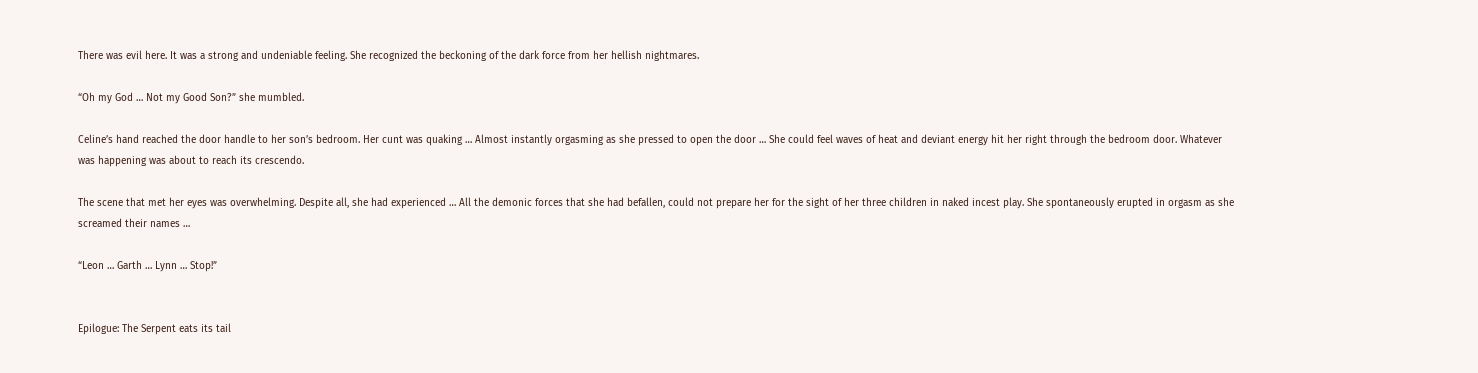There was evil here. It was a strong and undeniable feeling. She recognized the beckoning of the dark force from her hellish nightmares.

“Oh my God … Not my Good Son?” she mumbled.

Celine’s hand reached the door handle to her son’s bedroom. Her cunt was quaking … Almost instantly orgasming as she pressed to open the door … She could feel waves of heat and deviant energy hit her right through the bedroom door. Whatever was happening was about to reach its crescendo.

The scene that met her eyes was overwhelming. Despite all, she had experienced … All the demonic forces that she had befallen, could not prepare her for the sight of her three children in naked incest play. She spontaneously erupted in orgasm as she screamed their names …

“Leon … Garth … Lynn … Stop!”


Epilogue: The Serpent eats its tail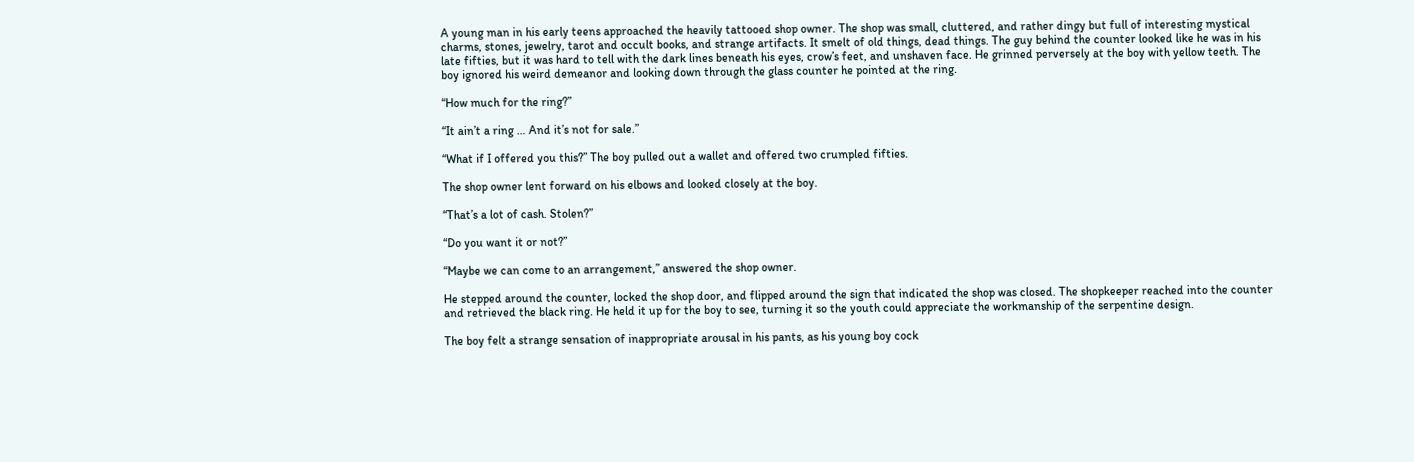A young man in his early teens approached the heavily tattooed shop owner. The shop was small, cluttered, and rather dingy but full of interesting mystical charms, stones, jewelry, tarot and occult books, and strange artifacts. It smelt of old things, dead things. The guy behind the counter looked like he was in his late fifties, but it was hard to tell with the dark lines beneath his eyes, crow’s feet, and unshaven face. He grinned perversely at the boy with yellow teeth. The boy ignored his weird demeanor and looking down through the glass counter he pointed at the ring.

“How much for the ring?”

“It ain’t a ring … And it’s not for sale.”

“What if I offered you this?” The boy pulled out a wallet and offered two crumpled fifties.

The shop owner lent forward on his elbows and looked closely at the boy.

“That’s a lot of cash. Stolen?”

“Do you want it or not?”

“Maybe we can come to an arrangement,” answered the shop owner.

He stepped around the counter, locked the shop door, and flipped around the sign that indicated the shop was closed. The shopkeeper reached into the counter and retrieved the black ring. He held it up for the boy to see, turning it so the youth could appreciate the workmanship of the serpentine design.

The boy felt a strange sensation of inappropriate arousal in his pants, as his young boy cock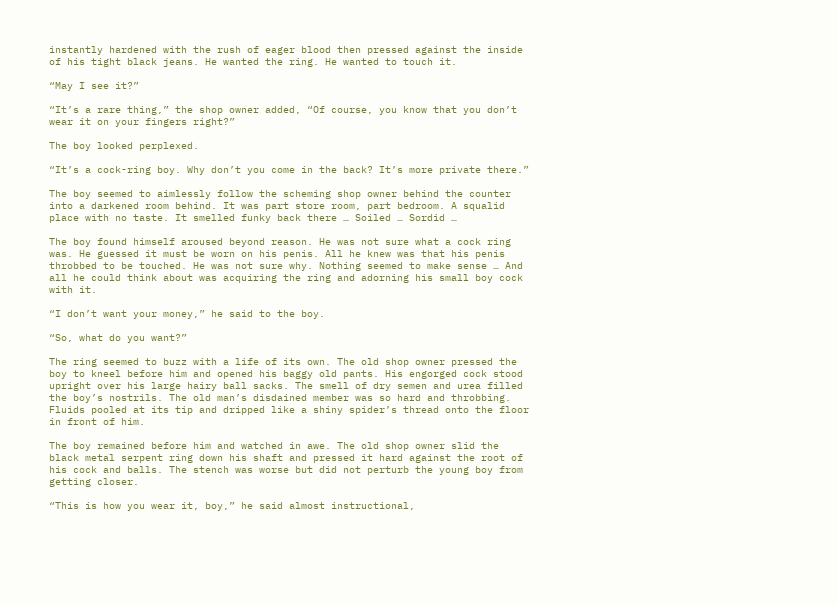instantly hardened with the rush of eager blood then pressed against the inside of his tight black jeans. He wanted the ring. He wanted to touch it.

“May I see it?”

“It’s a rare thing,” the shop owner added, “Of course, you know that you don’t wear it on your fingers right?”

The boy looked perplexed.

“It’s a cock-ring boy. Why don’t you come in the back? It’s more private there.”

The boy seemed to aimlessly follow the scheming shop owner behind the counter into a darkened room behind. It was part store room, part bedroom. A squalid place with no taste. It smelled funky back there … Soiled … Sordid …

The boy found himself aroused beyond reason. He was not sure what a cock ring was. He guessed it must be worn on his penis. All he knew was that his penis throbbed to be touched. He was not sure why. Nothing seemed to make sense … And all he could think about was acquiring the ring and adorning his small boy cock with it.

“I don’t want your money,” he said to the boy.

“So, what do you want?”

The ring seemed to buzz with a life of its own. The old shop owner pressed the boy to kneel before him and opened his baggy old pants. His engorged cock stood upright over his large hairy ball sacks. The smell of dry semen and urea filled the boy’s nostrils. The old man’s disdained member was so hard and throbbing. Fluids pooled at its tip and dripped like a shiny spider’s thread onto the floor in front of him.

The boy remained before him and watched in awe. The old shop owner slid the black metal serpent ring down his shaft and pressed it hard against the root of his cock and balls. The stench was worse but did not perturb the young boy from getting closer.

“This is how you wear it, boy,” he said almost instructional,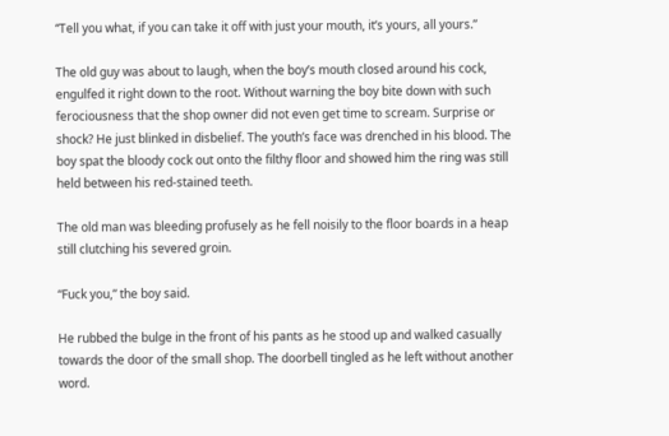“Tell you what, if you can take it off with just your mouth, it’s yours, all yours.”

The old guy was about to laugh, when the boy’s mouth closed around his cock, engulfed it right down to the root. Without warning the boy bite down with such ferociousness that the shop owner did not even get time to scream. Surprise or shock? He just blinked in disbelief. The youth’s face was drenched in his blood. The boy spat the bloody cock out onto the filthy floor and showed him the ring was still held between his red-stained teeth.

The old man was bleeding profusely as he fell noisily to the floor boards in a heap still clutching his severed groin.

“Fuck you,” the boy said.

He rubbed the bulge in the front of his pants as he stood up and walked casually towards the door of the small shop. The doorbell tingled as he left without another word.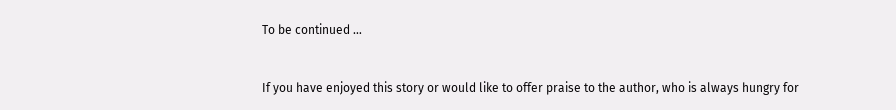To be continued …


If you have enjoyed this story or would like to offer praise to the author, who is always hungry for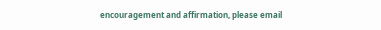encouragement and affirmation, please email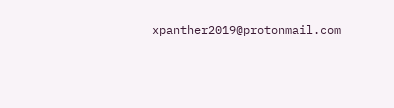xpanther2019@protonmail.com